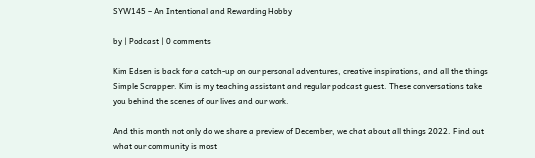SYW145 – An Intentional and Rewarding Hobby

by | Podcast | 0 comments

Kim Edsen is back for a catch-up on our personal adventures, creative inspirations, and all the things Simple Scrapper. Kim is my teaching assistant and regular podcast guest. These conversations take you behind the scenes of our lives and our work.

And this month not only do we share a preview of December, we chat about all things 2022. Find out what our community is most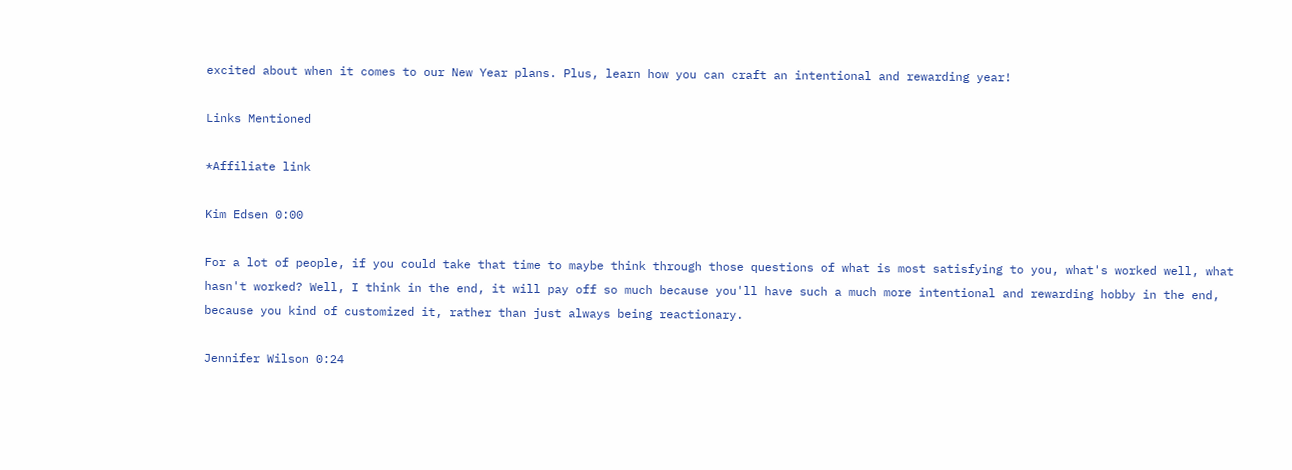excited about when it comes to our New Year plans. Plus, learn how you can craft an intentional and rewarding year!

Links Mentioned

*Affiliate link

Kim Edsen 0:00

For a lot of people, if you could take that time to maybe think through those questions of what is most satisfying to you, what's worked well, what hasn't worked? Well, I think in the end, it will pay off so much because you'll have such a much more intentional and rewarding hobby in the end, because you kind of customized it, rather than just always being reactionary.

Jennifer Wilson 0:24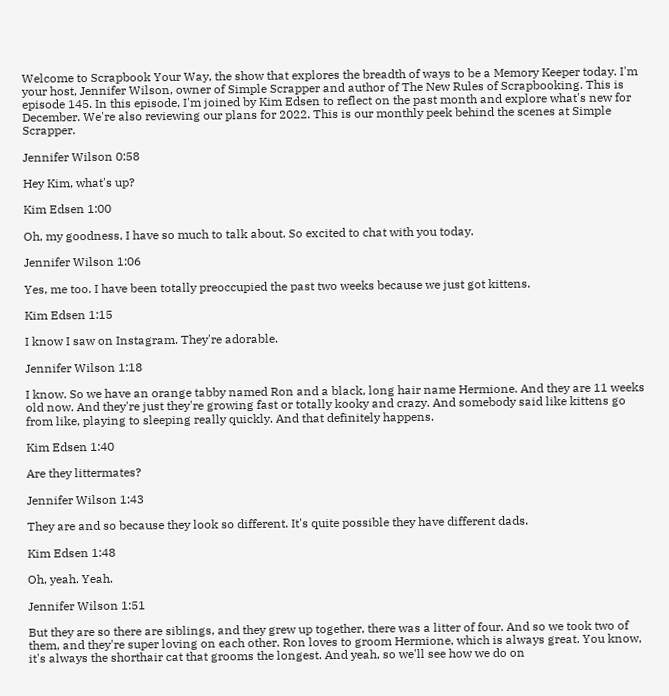Welcome to Scrapbook Your Way, the show that explores the breadth of ways to be a Memory Keeper today. I'm your host, Jennifer Wilson, owner of Simple Scrapper and author of The New Rules of Scrapbooking. This is episode 145. In this episode, I'm joined by Kim Edsen to reflect on the past month and explore what's new for December. We're also reviewing our plans for 2022. This is our monthly peek behind the scenes at Simple Scrapper.

Jennifer Wilson 0:58

Hey Kim, what's up?

Kim Edsen 1:00

Oh, my goodness, I have so much to talk about. So excited to chat with you today.

Jennifer Wilson 1:06

Yes, me too. I have been totally preoccupied the past two weeks because we just got kittens.

Kim Edsen 1:15

I know I saw on Instagram. They're adorable.

Jennifer Wilson 1:18

I know. So we have an orange tabby named Ron and a black, long hair name Hermione. And they are 11 weeks old now. And they're just they're growing fast or totally kooky and crazy. And somebody said like kittens go from like, playing to sleeping really quickly. And that definitely happens.

Kim Edsen 1:40

Are they littermates?

Jennifer Wilson 1:43

They are and so because they look so different. It's quite possible they have different dads.

Kim Edsen 1:48

Oh, yeah. Yeah.

Jennifer Wilson 1:51

But they are so there are siblings, and they grew up together, there was a litter of four. And so we took two of them, and they're super loving on each other. Ron loves to groom Hermione, which is always great. You know, it's always the shorthair cat that grooms the longest. And yeah, so we'll see how we do on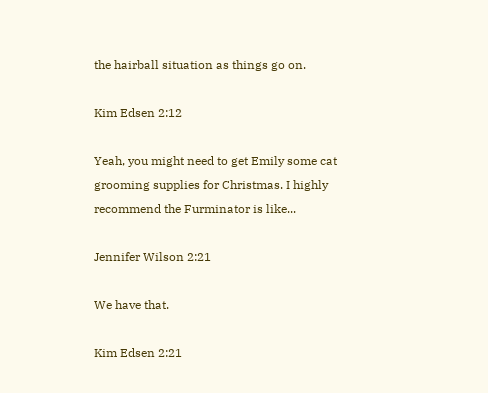the hairball situation as things go on.

Kim Edsen 2:12

Yeah, you might need to get Emily some cat grooming supplies for Christmas. I highly recommend the Furminator is like...

Jennifer Wilson 2:21

We have that.

Kim Edsen 2:21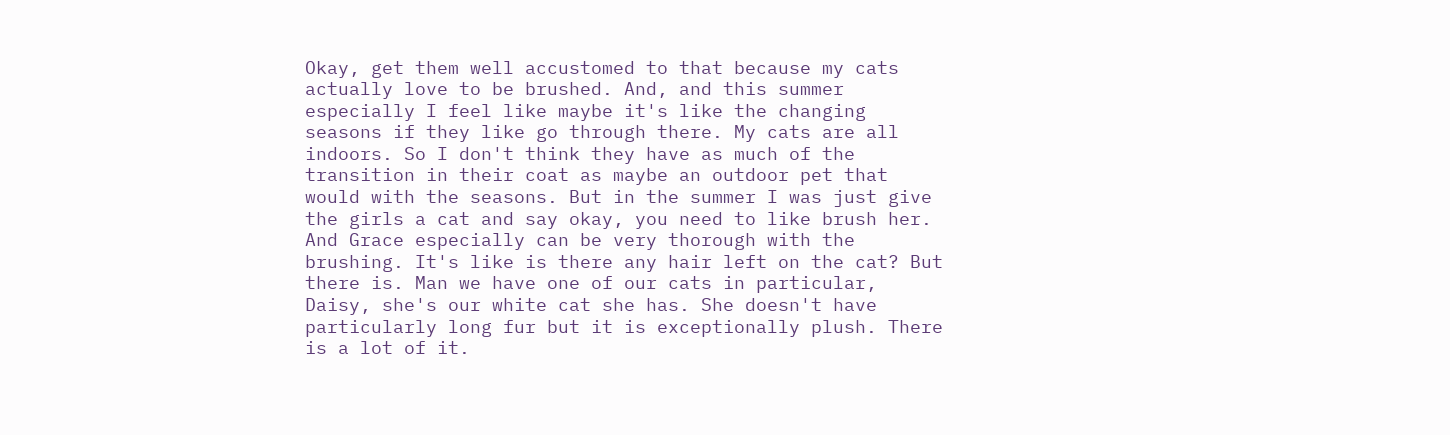Okay, get them well accustomed to that because my cats actually love to be brushed. And, and this summer especially I feel like maybe it's like the changing seasons if they like go through there. My cats are all indoors. So I don't think they have as much of the transition in their coat as maybe an outdoor pet that would with the seasons. But in the summer I was just give the girls a cat and say okay, you need to like brush her. And Grace especially can be very thorough with the brushing. It's like is there any hair left on the cat? But there is. Man we have one of our cats in particular, Daisy, she's our white cat she has. She doesn't have particularly long fur but it is exceptionally plush. There is a lot of it.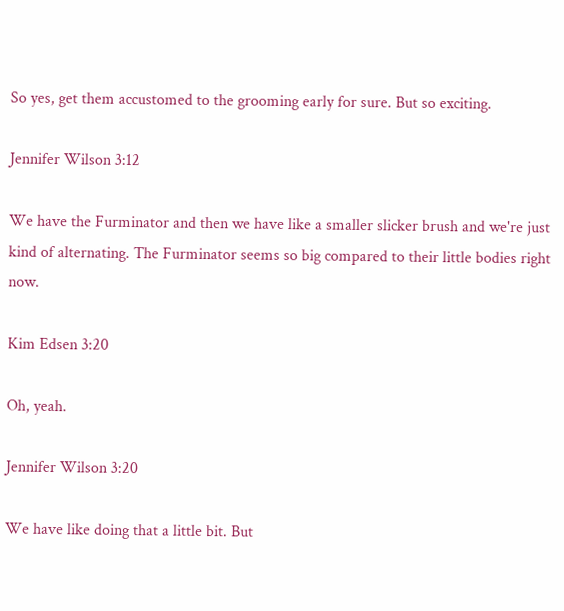So yes, get them accustomed to the grooming early for sure. But so exciting.

Jennifer Wilson 3:12

We have the Furminator and then we have like a smaller slicker brush and we're just kind of alternating. The Furminator seems so big compared to their little bodies right now.

Kim Edsen 3:20

Oh, yeah.

Jennifer Wilson 3:20

We have like doing that a little bit. But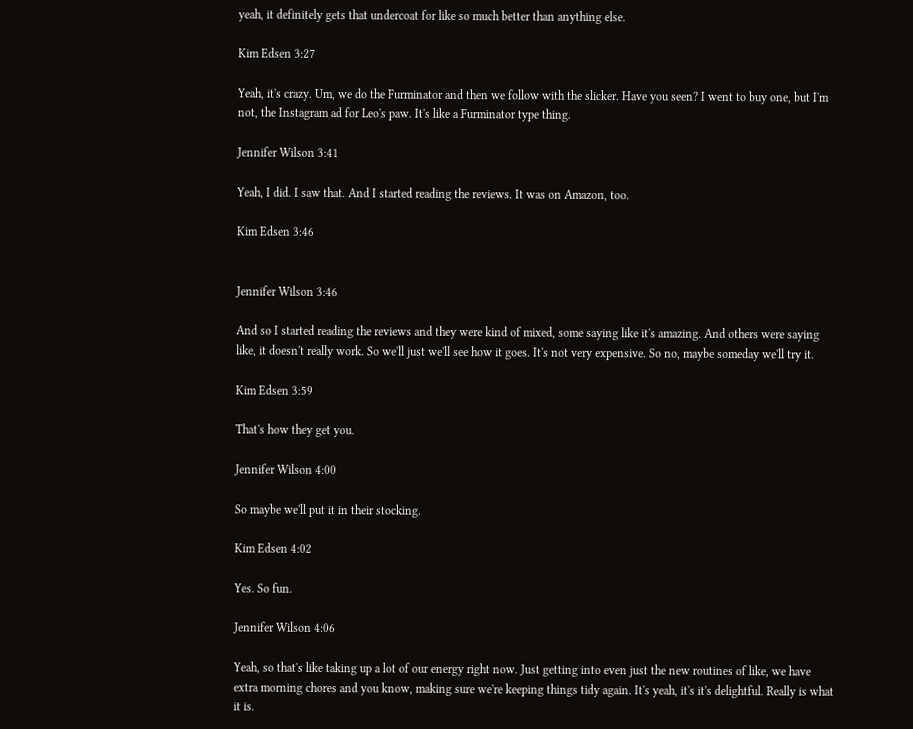yeah, it definitely gets that undercoat for like so much better than anything else.

Kim Edsen 3:27

Yeah, it's crazy. Um, we do the Furminator and then we follow with the slicker. Have you seen? I went to buy one, but I'm not, the Instagram ad for Leo's paw. It's like a Furminator type thing.

Jennifer Wilson 3:41

Yeah, I did. I saw that. And I started reading the reviews. It was on Amazon, too.

Kim Edsen 3:46


Jennifer Wilson 3:46

And so I started reading the reviews and they were kind of mixed, some saying like it's amazing. And others were saying like, it doesn't really work. So we'll just we'll see how it goes. It's not very expensive. So no, maybe someday we'll try it.

Kim Edsen 3:59

That's how they get you.

Jennifer Wilson 4:00

So maybe we'll put it in their stocking.

Kim Edsen 4:02

Yes. So fun.

Jennifer Wilson 4:06

Yeah, so that's like taking up a lot of our energy right now. Just getting into even just the new routines of like, we have extra morning chores and you know, making sure we're keeping things tidy again. It's yeah, it's it's delightful. Really is what it is.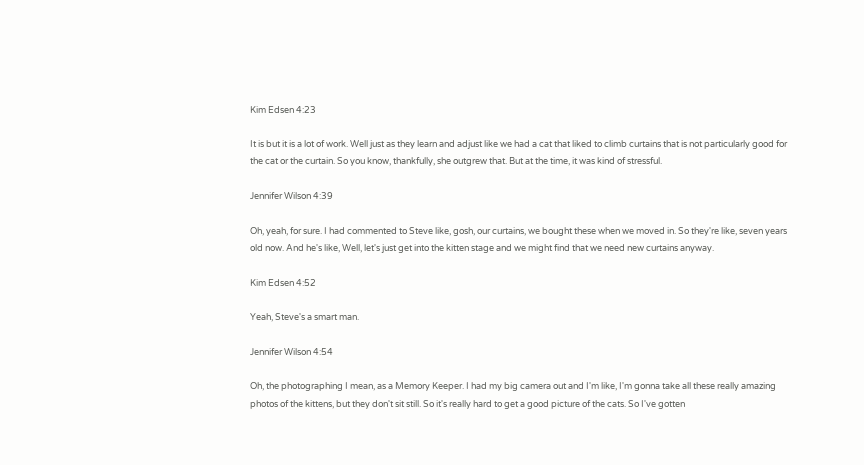Kim Edsen 4:23

It is but it is a lot of work. Well just as they learn and adjust like we had a cat that liked to climb curtains that is not particularly good for the cat or the curtain. So you know, thankfully, she outgrew that. But at the time, it was kind of stressful.

Jennifer Wilson 4:39

Oh, yeah, for sure. I had commented to Steve like, gosh, our curtains, we bought these when we moved in. So they're like, seven years old now. And he's like, Well, let's just get into the kitten stage and we might find that we need new curtains anyway.

Kim Edsen 4:52

Yeah, Steve's a smart man.

Jennifer Wilson 4:54

Oh, the photographing I mean, as a Memory Keeper. I had my big camera out and I'm like, I'm gonna take all these really amazing photos of the kittens, but they don't sit still. So it's really hard to get a good picture of the cats. So I've gotten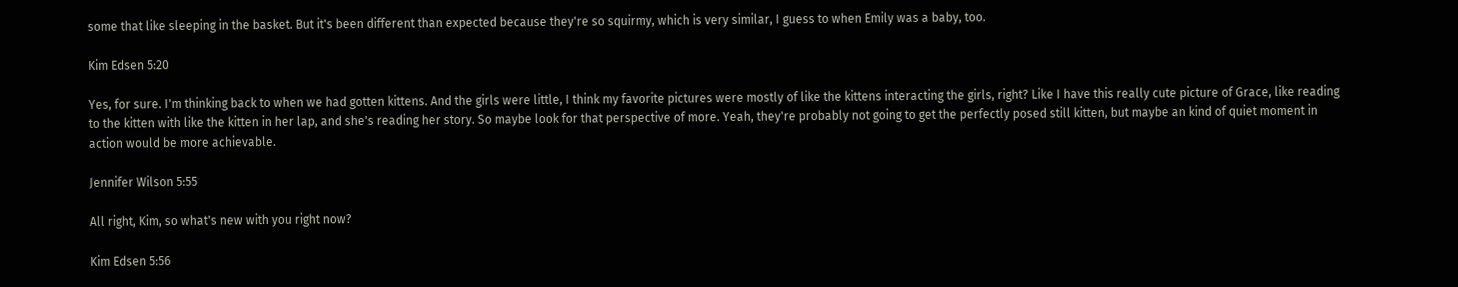some that like sleeping in the basket. But it's been different than expected because they're so squirmy, which is very similar, I guess to when Emily was a baby, too.

Kim Edsen 5:20

Yes, for sure. I'm thinking back to when we had gotten kittens. And the girls were little, I think my favorite pictures were mostly of like the kittens interacting the girls, right? Like I have this really cute picture of Grace, like reading to the kitten with like the kitten in her lap, and she's reading her story. So maybe look for that perspective of more. Yeah, they're probably not going to get the perfectly posed still kitten, but maybe an kind of quiet moment in action would be more achievable.

Jennifer Wilson 5:55

All right, Kim, so what's new with you right now?

Kim Edsen 5:56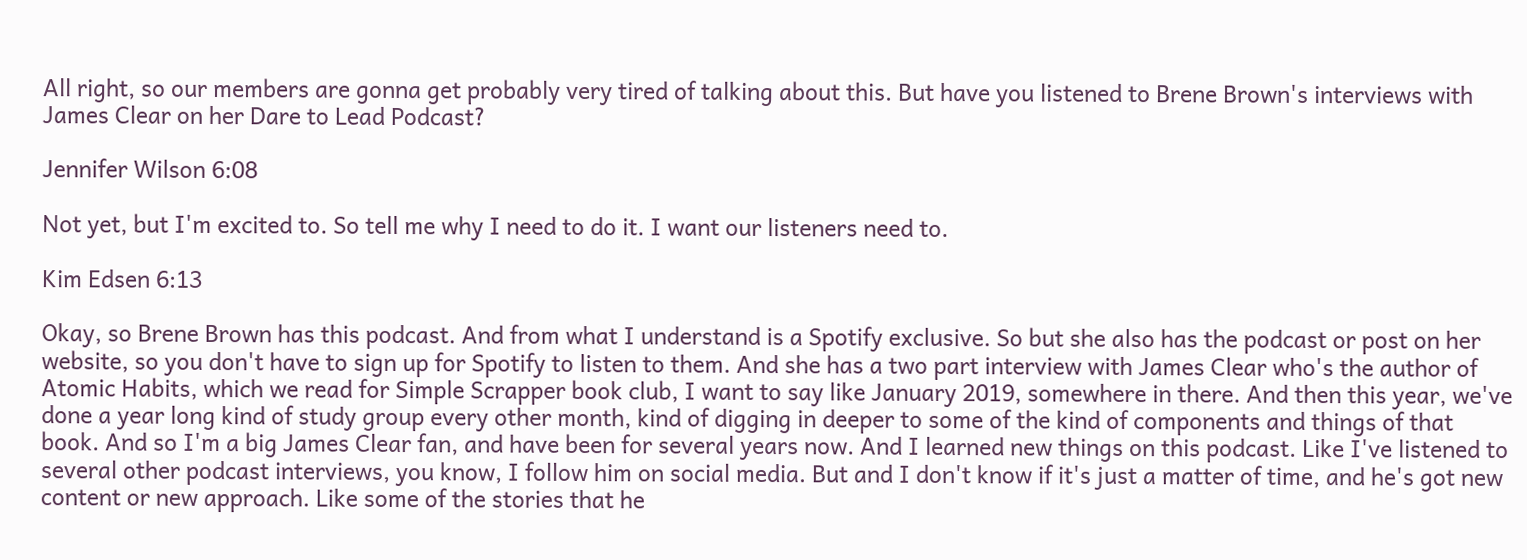All right, so our members are gonna get probably very tired of talking about this. But have you listened to Brene Brown's interviews with James Clear on her Dare to Lead Podcast?

Jennifer Wilson 6:08

Not yet, but I'm excited to. So tell me why I need to do it. I want our listeners need to.

Kim Edsen 6:13

Okay, so Brene Brown has this podcast. And from what I understand is a Spotify exclusive. So but she also has the podcast or post on her website, so you don't have to sign up for Spotify to listen to them. And she has a two part interview with James Clear who's the author of Atomic Habits, which we read for Simple Scrapper book club, I want to say like January 2019, somewhere in there. And then this year, we've done a year long kind of study group every other month, kind of digging in deeper to some of the kind of components and things of that book. And so I'm a big James Clear fan, and have been for several years now. And I learned new things on this podcast. Like I've listened to several other podcast interviews, you know, I follow him on social media. But and I don't know if it's just a matter of time, and he's got new content or new approach. Like some of the stories that he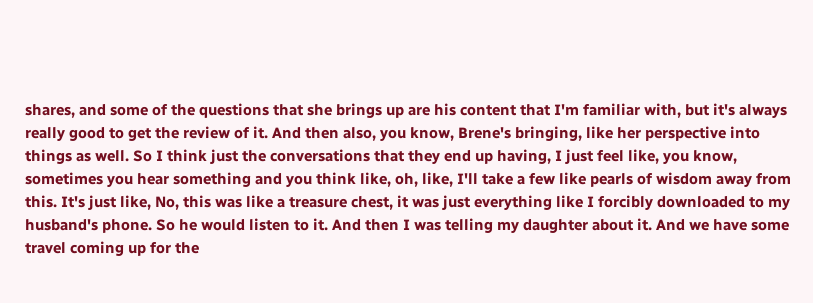shares, and some of the questions that she brings up are his content that I'm familiar with, but it's always really good to get the review of it. And then also, you know, Brene's bringing, like her perspective into things as well. So I think just the conversations that they end up having, I just feel like, you know, sometimes you hear something and you think like, oh, like, I'll take a few like pearls of wisdom away from this. It's just like, No, this was like a treasure chest, it was just everything like I forcibly downloaded to my husband's phone. So he would listen to it. And then I was telling my daughter about it. And we have some travel coming up for the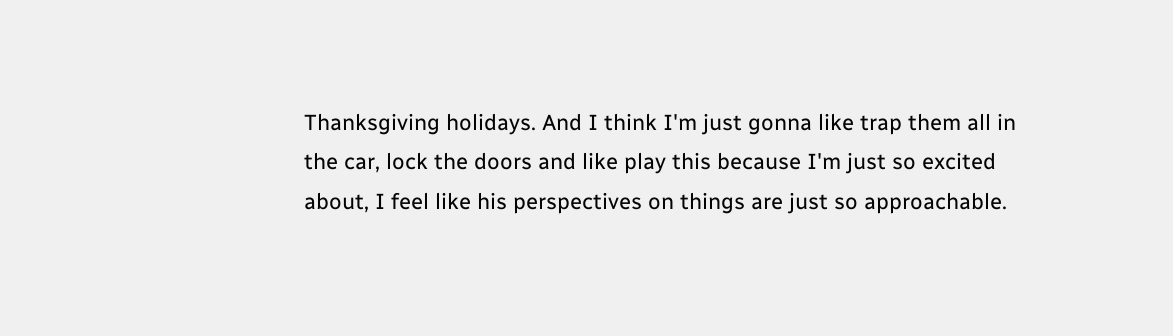Thanksgiving holidays. And I think I'm just gonna like trap them all in the car, lock the doors and like play this because I'm just so excited about, I feel like his perspectives on things are just so approachable.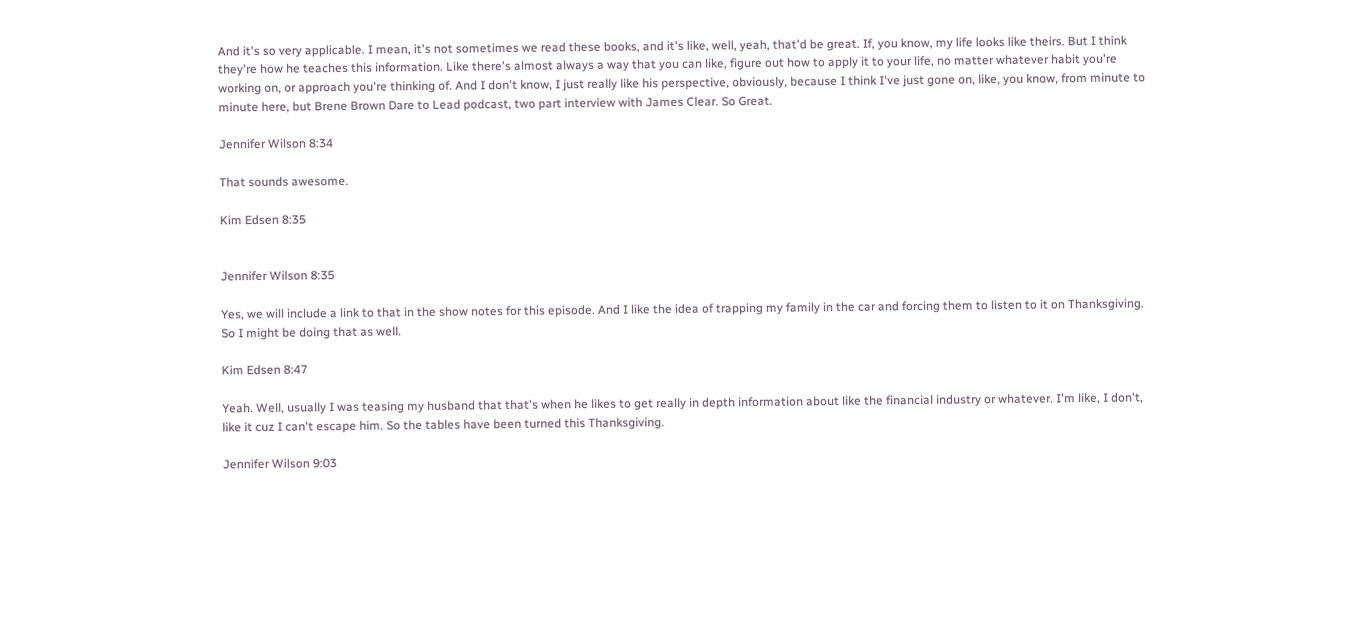And it's so very applicable. I mean, it's not sometimes we read these books, and it's like, well, yeah, that'd be great. If, you know, my life looks like theirs. But I think they're how he teaches this information. Like there's almost always a way that you can like, figure out how to apply it to your life, no matter whatever habit you're working on, or approach you're thinking of. And I don't know, I just really like his perspective, obviously, because I think I've just gone on, like, you know, from minute to minute here, but Brene Brown Dare to Lead podcast, two part interview with James Clear. So Great.

Jennifer Wilson 8:34

That sounds awesome.

Kim Edsen 8:35


Jennifer Wilson 8:35

Yes, we will include a link to that in the show notes for this episode. And I like the idea of trapping my family in the car and forcing them to listen to it on Thanksgiving. So I might be doing that as well.

Kim Edsen 8:47

Yeah. Well, usually I was teasing my husband that that's when he likes to get really in depth information about like the financial industry or whatever. I'm like, I don't, like it cuz I can't escape him. So the tables have been turned this Thanksgiving.

Jennifer Wilson 9:03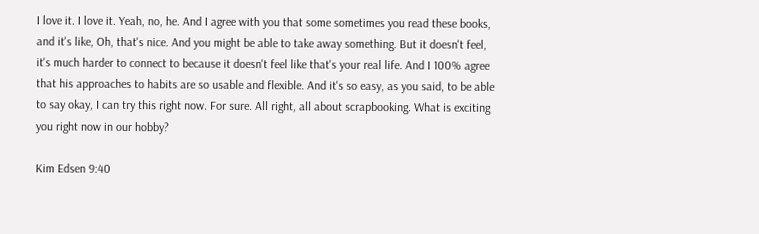I love it. I love it. Yeah, no, he. And I agree with you that some sometimes you read these books, and it's like, Oh, that's nice. And you might be able to take away something. But it doesn't feel, it's much harder to connect to because it doesn't feel like that's your real life. And I 100% agree that his approaches to habits are so usable and flexible. And it's so easy, as you said, to be able to say okay, I can try this right now. For sure. All right, all about scrapbooking. What is exciting you right now in our hobby?

Kim Edsen 9:40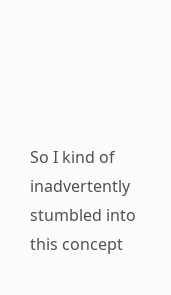So I kind of inadvertently stumbled into this concept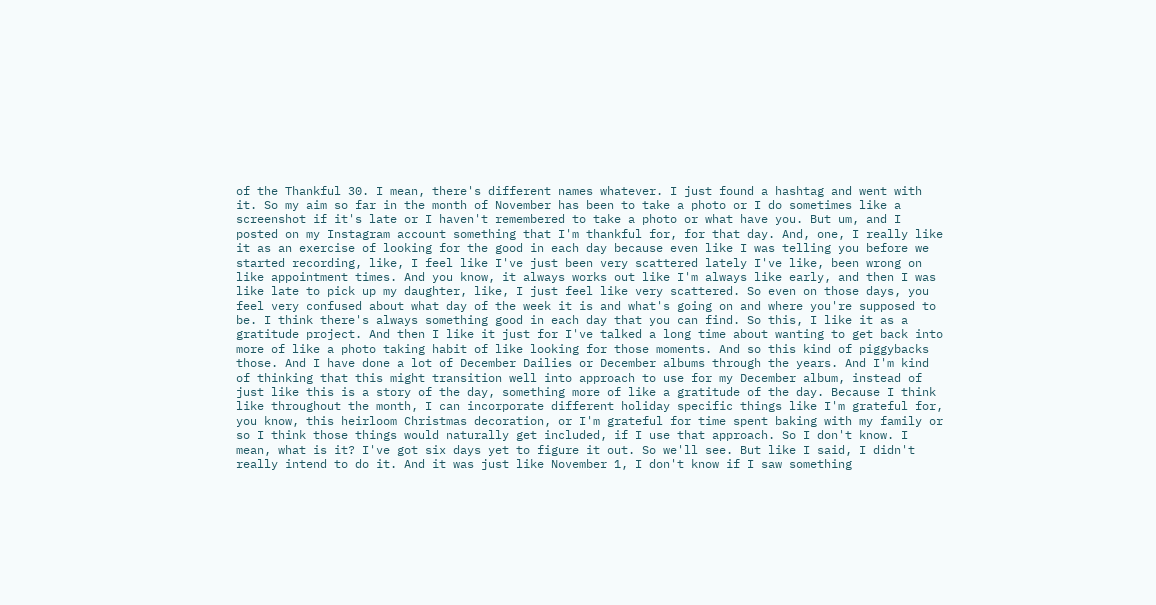of the Thankful 30. I mean, there's different names whatever. I just found a hashtag and went with it. So my aim so far in the month of November has been to take a photo or I do sometimes like a screenshot if it's late or I haven't remembered to take a photo or what have you. But um, and I posted on my Instagram account something that I'm thankful for, for that day. And, one, I really like it as an exercise of looking for the good in each day because even like I was telling you before we started recording, like, I feel like I've just been very scattered lately I've like, been wrong on like appointment times. And you know, it always works out like I'm always like early, and then I was like late to pick up my daughter, like, I just feel like very scattered. So even on those days, you feel very confused about what day of the week it is and what's going on and where you're supposed to be. I think there's always something good in each day that you can find. So this, I like it as a gratitude project. And then I like it just for I've talked a long time about wanting to get back into more of like a photo taking habit of like looking for those moments. And so this kind of piggybacks those. And I have done a lot of December Dailies or December albums through the years. And I'm kind of thinking that this might transition well into approach to use for my December album, instead of just like this is a story of the day, something more of like a gratitude of the day. Because I think like throughout the month, I can incorporate different holiday specific things like I'm grateful for, you know, this heirloom Christmas decoration, or I'm grateful for time spent baking with my family or so I think those things would naturally get included, if I use that approach. So I don't know. I mean, what is it? I've got six days yet to figure it out. So we'll see. But like I said, I didn't really intend to do it. And it was just like November 1, I don't know if I saw something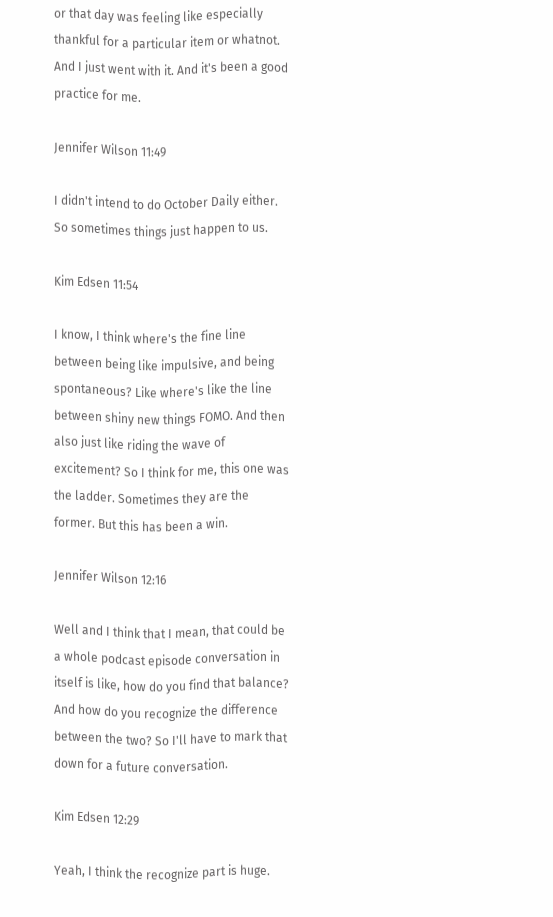or that day was feeling like especially thankful for a particular item or whatnot. And I just went with it. And it's been a good practice for me.

Jennifer Wilson 11:49

I didn't intend to do October Daily either. So sometimes things just happen to us.

Kim Edsen 11:54

I know, I think where's the fine line between being like impulsive, and being spontaneous? Like where's like the line between shiny new things FOMO. And then also just like riding the wave of excitement? So I think for me, this one was the ladder. Sometimes they are the former. But this has been a win.

Jennifer Wilson 12:16

Well and I think that I mean, that could be a whole podcast episode conversation in itself is like, how do you find that balance? And how do you recognize the difference between the two? So I'll have to mark that down for a future conversation.

Kim Edsen 12:29

Yeah, I think the recognize part is huge.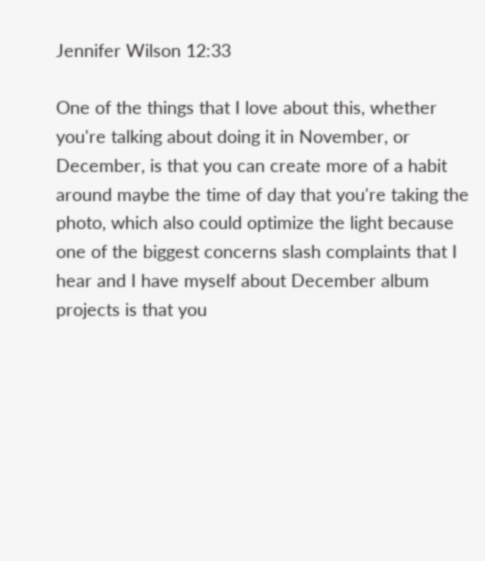Jennifer Wilson 12:33

One of the things that I love about this, whether you're talking about doing it in November, or December, is that you can create more of a habit around maybe the time of day that you're taking the photo, which also could optimize the light because one of the biggest concerns slash complaints that I hear and I have myself about December album projects is that you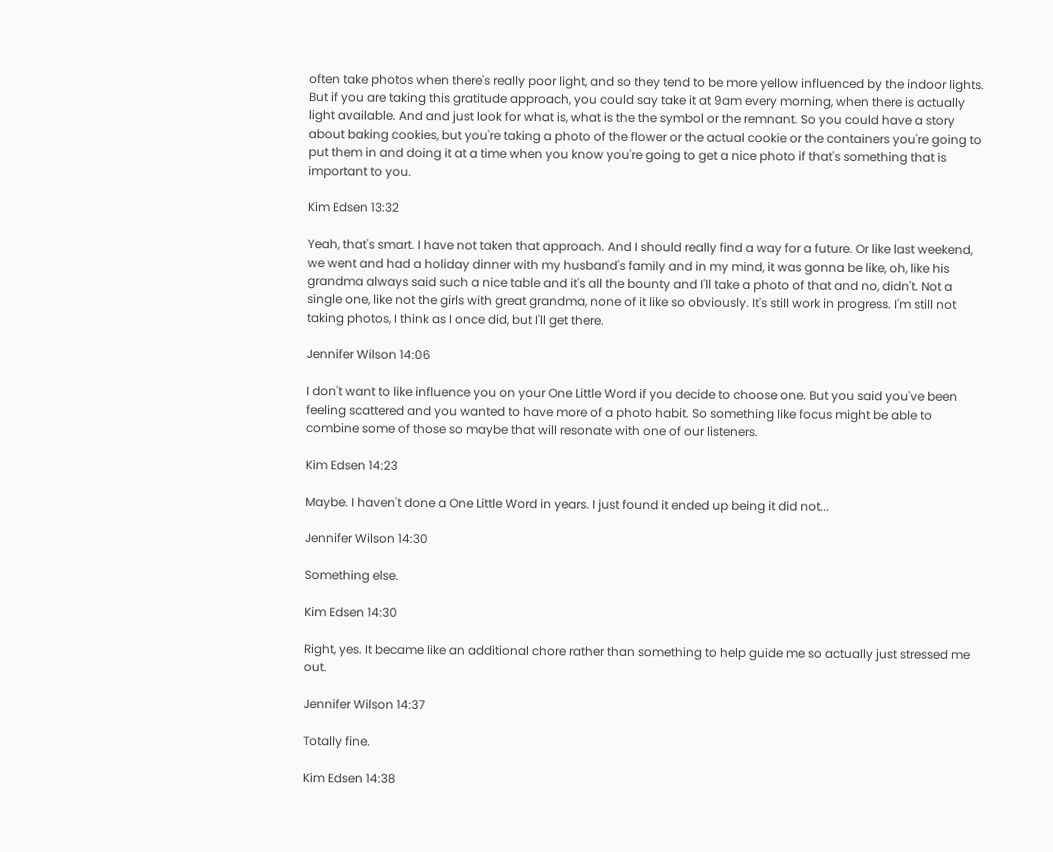often take photos when there's really poor light, and so they tend to be more yellow influenced by the indoor lights. But if you are taking this gratitude approach, you could say take it at 9am every morning, when there is actually light available. And and just look for what is, what is the the symbol or the remnant. So you could have a story about baking cookies, but you're taking a photo of the flower or the actual cookie or the containers you're going to put them in and doing it at a time when you know you're going to get a nice photo if that's something that is important to you.

Kim Edsen 13:32

Yeah, that's smart. I have not taken that approach. And I should really find a way for a future. Or like last weekend, we went and had a holiday dinner with my husband's family and in my mind, it was gonna be like, oh, like his grandma always said such a nice table and it's all the bounty and I'll take a photo of that and no, didn't. Not a single one, like not the girls with great grandma, none of it like so obviously. It's still work in progress. I'm still not taking photos, I think as I once did, but I'll get there.

Jennifer Wilson 14:06

I don't want to like influence you on your One Little Word if you decide to choose one. But you said you've been feeling scattered and you wanted to have more of a photo habit. So something like focus might be able to combine some of those so maybe that will resonate with one of our listeners.

Kim Edsen 14:23

Maybe. I haven't done a One Little Word in years. I just found it ended up being it did not...

Jennifer Wilson 14:30

Something else.

Kim Edsen 14:30

Right, yes. It became like an additional chore rather than something to help guide me so actually just stressed me out.

Jennifer Wilson 14:37

Totally fine.

Kim Edsen 14:38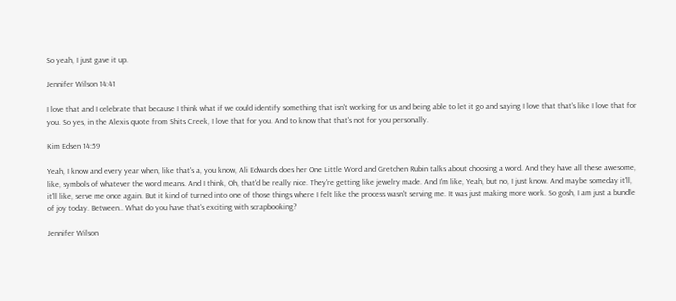So yeah, I just gave it up.

Jennifer Wilson 14:41

I love that and I celebrate that because I think what if we could identify something that isn't working for us and being able to let it go and saying I love that that's like I love that for you. So yes, in the Alexis quote from Shits Creek, I love that for you. And to know that that's not for you personally.

Kim Edsen 14:59

Yeah, I know and every year when, like that's a, you know, Ali Edwards does her One Little Word and Gretchen Rubin talks about choosing a word. And they have all these awesome, like, symbols of whatever the word means. And I think, Oh, that'd be really nice. They're getting like jewelry made. And I'm like, Yeah, but no, I just know. And maybe someday it'll, it'll like, serve me once again. But it kind of turned into one of those things where I felt like the process wasn't serving me. It was just making more work. So gosh, I am just a bundle of joy today. Between.. What do you have that's exciting with scrapbooking?

Jennifer Wilson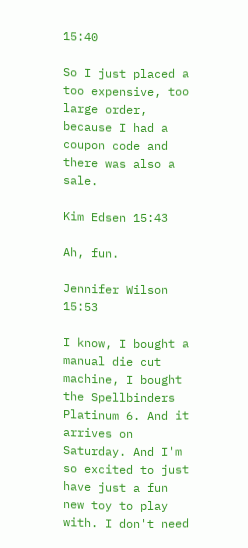15:40

So I just placed a too expensive, too large order, because I had a coupon code and there was also a sale.

Kim Edsen 15:43

Ah, fun.

Jennifer Wilson 15:53

I know, I bought a manual die cut machine, I bought the Spellbinders Platinum 6. And it arrives on Saturday. And I'm so excited to just have just a fun new toy to play with. I don't need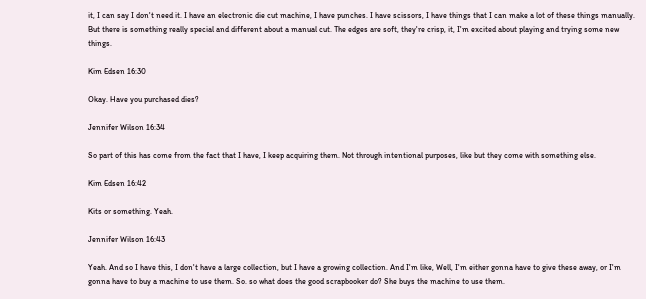it, I can say I don't need it. I have an electronic die cut machine, I have punches. I have scissors, I have things that I can make a lot of these things manually. But there is something really special and different about a manual cut. The edges are soft, they're crisp, it, I'm excited about playing and trying some new things.

Kim Edsen 16:30

Okay. Have you purchased dies?

Jennifer Wilson 16:34

So part of this has come from the fact that I have, I keep acquiring them. Not through intentional purposes, like but they come with something else.

Kim Edsen 16:42

Kits or something. Yeah.

Jennifer Wilson 16:43

Yeah. And so I have this, I don't have a large collection, but I have a growing collection. And I'm like, Well, I'm either gonna have to give these away, or I'm gonna have to buy a machine to use them. So. so what does the good scrapbooker do? She buys the machine to use them.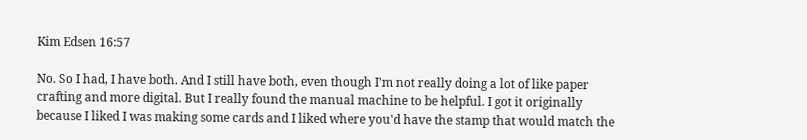Kim Edsen 16:57

No. So I had, I have both. And I still have both, even though I'm not really doing a lot of like paper crafting and more digital. But I really found the manual machine to be helpful. I got it originally because I liked I was making some cards and I liked where you'd have the stamp that would match the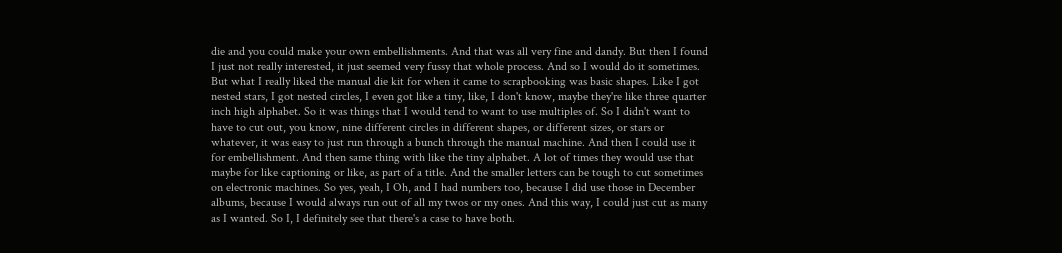die and you could make your own embellishments. And that was all very fine and dandy. But then I found I just not really interested, it just seemed very fussy that whole process. And so I would do it sometimes. But what I really liked the manual die kit for when it came to scrapbooking was basic shapes. Like I got nested stars, I got nested circles, I even got like a tiny, like, I don't know, maybe they're like three quarter inch high alphabet. So it was things that I would tend to want to use multiples of. So I didn't want to have to cut out, you know, nine different circles in different shapes, or different sizes, or stars or whatever, it was easy to just run through a bunch through the manual machine. And then I could use it for embellishment. And then same thing with like the tiny alphabet. A lot of times they would use that maybe for like captioning or like, as part of a title. And the smaller letters can be tough to cut sometimes on electronic machines. So yes, yeah, I Oh, and I had numbers too, because I did use those in December albums, because I would always run out of all my twos or my ones. And this way, I could just cut as many as I wanted. So I, I definitely see that there's a case to have both.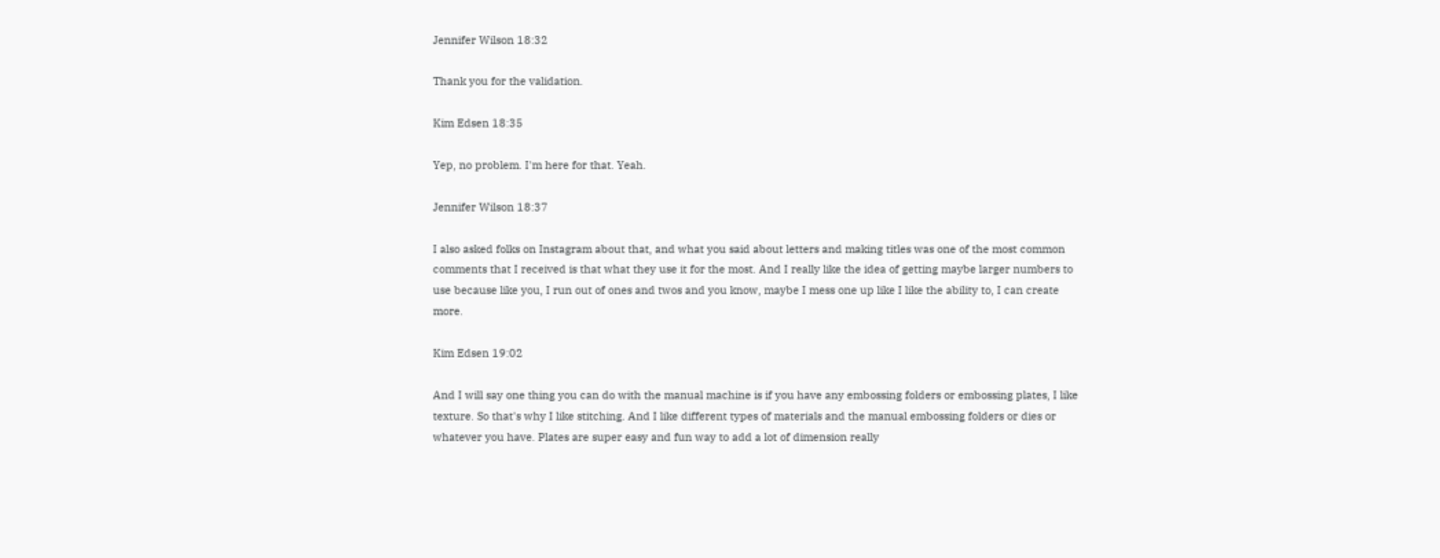Jennifer Wilson 18:32

Thank you for the validation.

Kim Edsen 18:35

Yep, no problem. I'm here for that. Yeah.

Jennifer Wilson 18:37

I also asked folks on Instagram about that, and what you said about letters and making titles was one of the most common comments that I received is that what they use it for the most. And I really like the idea of getting maybe larger numbers to use because like you, I run out of ones and twos and you know, maybe I mess one up like I like the ability to, I can create more.

Kim Edsen 19:02

And I will say one thing you can do with the manual machine is if you have any embossing folders or embossing plates, I like texture. So that's why I like stitching. And I like different types of materials and the manual embossing folders or dies or whatever you have. Plates are super easy and fun way to add a lot of dimension really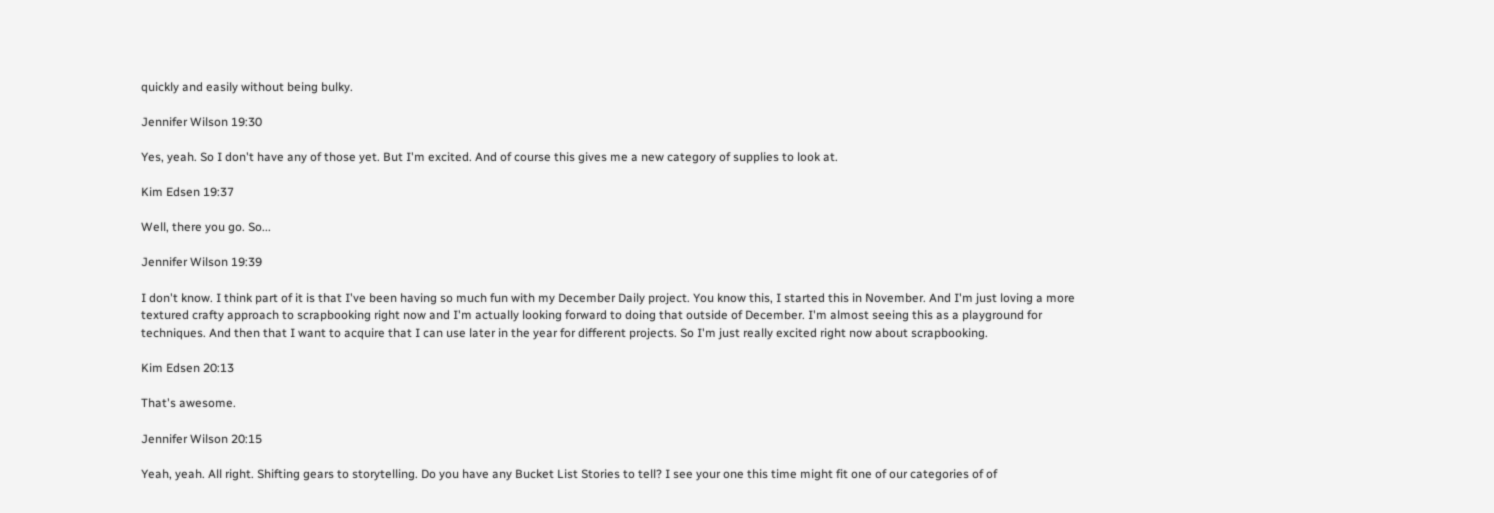quickly and easily without being bulky.

Jennifer Wilson 19:30

Yes, yeah. So I don't have any of those yet. But I'm excited. And of course this gives me a new category of supplies to look at.

Kim Edsen 19:37

Well, there you go. So...

Jennifer Wilson 19:39

I don't know. I think part of it is that I've been having so much fun with my December Daily project. You know this, I started this in November. And I'm just loving a more textured crafty approach to scrapbooking right now and I'm actually looking forward to doing that outside of December. I'm almost seeing this as a playground for techniques. And then that I want to acquire that I can use later in the year for different projects. So I'm just really excited right now about scrapbooking.

Kim Edsen 20:13

That's awesome.

Jennifer Wilson 20:15

Yeah, yeah. All right. Shifting gears to storytelling. Do you have any Bucket List Stories to tell? I see your one this time might fit one of our categories of of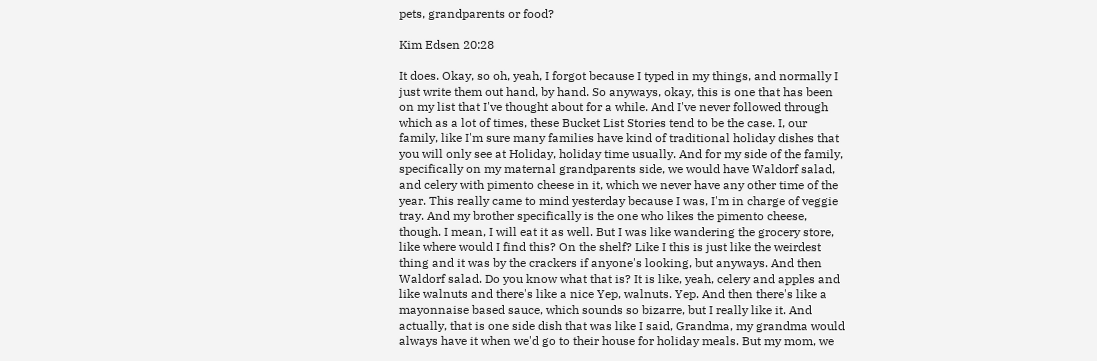pets, grandparents or food?

Kim Edsen 20:28

It does. Okay, so oh, yeah, I forgot because I typed in my things, and normally I just write them out hand, by hand. So anyways, okay, this is one that has been on my list that I've thought about for a while. And I've never followed through which as a lot of times, these Bucket List Stories tend to be the case. I, our family, like I'm sure many families have kind of traditional holiday dishes that you will only see at Holiday, holiday time usually. And for my side of the family, specifically on my maternal grandparents side, we would have Waldorf salad, and celery with pimento cheese in it, which we never have any other time of the year. This really came to mind yesterday because I was, I'm in charge of veggie tray. And my brother specifically is the one who likes the pimento cheese, though. I mean, I will eat it as well. But I was like wandering the grocery store, like where would I find this? On the shelf? Like I this is just like the weirdest thing and it was by the crackers if anyone's looking, but anyways. And then Waldorf salad. Do you know what that is? It is like, yeah, celery and apples and like walnuts and there's like a nice Yep, walnuts. Yep. And then there's like a mayonnaise based sauce, which sounds so bizarre, but I really like it. And actually, that is one side dish that was like I said, Grandma, my grandma would always have it when we'd go to their house for holiday meals. But my mom, we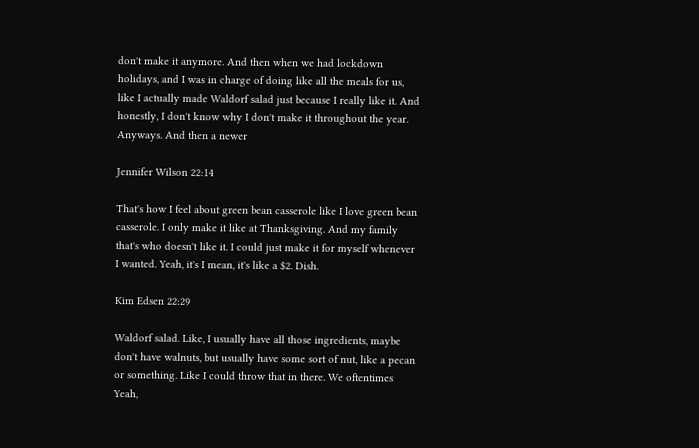don't make it anymore. And then when we had lockdown holidays, and I was in charge of doing like all the meals for us, like I actually made Waldorf salad just because I really like it. And honestly, I don't know why I don't make it throughout the year. Anyways. And then a newer

Jennifer Wilson 22:14

That's how I feel about green bean casserole like I love green bean casserole. I only make it like at Thanksgiving. And my family that's who doesn't like it. I could just make it for myself whenever I wanted. Yeah, it's I mean, it's like a $2. Dish.

Kim Edsen 22:29

Waldorf salad. Like, I usually have all those ingredients, maybe don't have walnuts, but usually have some sort of nut, like a pecan or something. Like I could throw that in there. We oftentimes Yeah,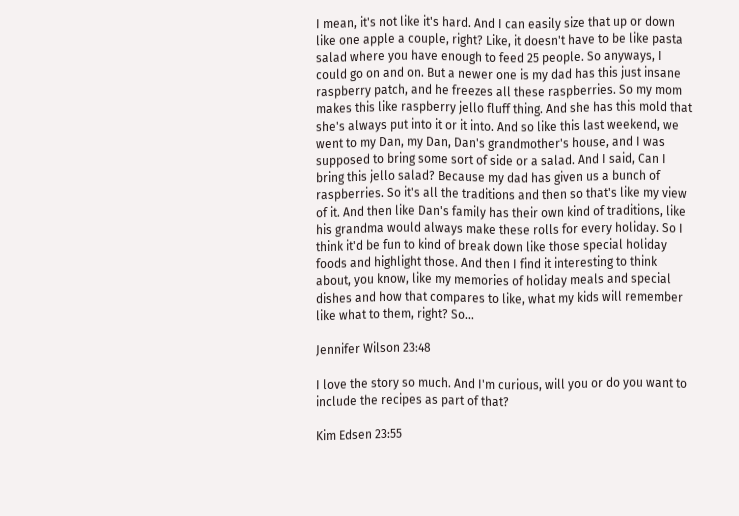I mean, it's not like it's hard. And I can easily size that up or down like one apple a couple, right? Like, it doesn't have to be like pasta salad where you have enough to feed 25 people. So anyways, I could go on and on. But a newer one is my dad has this just insane raspberry patch, and he freezes all these raspberries. So my mom makes this like raspberry jello fluff thing. And she has this mold that she's always put into it or it into. And so like this last weekend, we went to my Dan, my Dan, Dan's grandmother's house, and I was supposed to bring some sort of side or a salad. And I said, Can I bring this jello salad? Because my dad has given us a bunch of raspberries. So it's all the traditions and then so that's like my view of it. And then like Dan's family has their own kind of traditions, like his grandma would always make these rolls for every holiday. So I think it'd be fun to kind of break down like those special holiday foods and highlight those. And then I find it interesting to think about, you know, like my memories of holiday meals and special dishes and how that compares to like, what my kids will remember like what to them, right? So...

Jennifer Wilson 23:48

I love the story so much. And I'm curious, will you or do you want to include the recipes as part of that?

Kim Edsen 23:55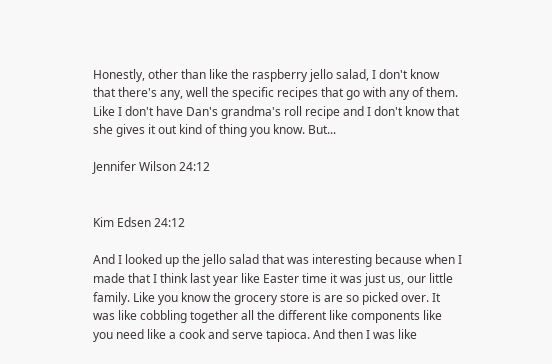Honestly, other than like the raspberry jello salad, I don't know that there's any, well the specific recipes that go with any of them. Like I don't have Dan's grandma's roll recipe and I don't know that she gives it out kind of thing you know. But...

Jennifer Wilson 24:12


Kim Edsen 24:12

And I looked up the jello salad that was interesting because when I made that I think last year like Easter time it was just us, our little family. Like you know the grocery store is are so picked over. It was like cobbling together all the different like components like you need like a cook and serve tapioca. And then I was like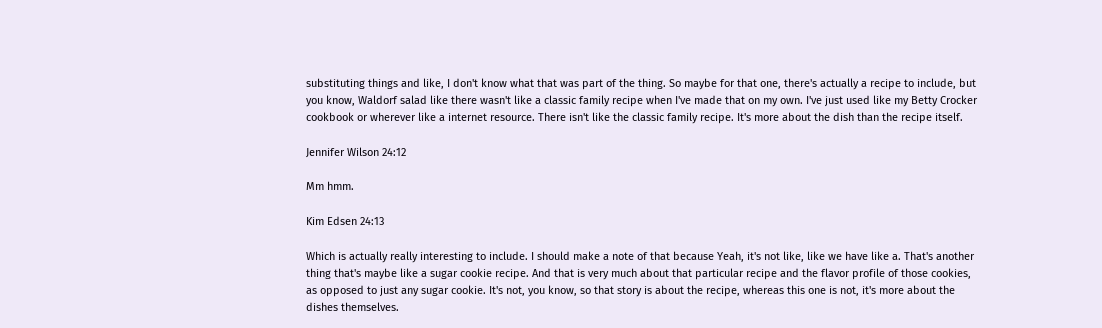substituting things and like, I don't know what that was part of the thing. So maybe for that one, there's actually a recipe to include, but you know, Waldorf salad like there wasn't like a classic family recipe when I've made that on my own. I've just used like my Betty Crocker cookbook or wherever like a internet resource. There isn't like the classic family recipe. It's more about the dish than the recipe itself.

Jennifer Wilson 24:12

Mm hmm.

Kim Edsen 24:13

Which is actually really interesting to include. I should make a note of that because Yeah, it's not like, like we have like a. That's another thing that's maybe like a sugar cookie recipe. And that is very much about that particular recipe and the flavor profile of those cookies, as opposed to just any sugar cookie. It's not, you know, so that story is about the recipe, whereas this one is not, it's more about the dishes themselves.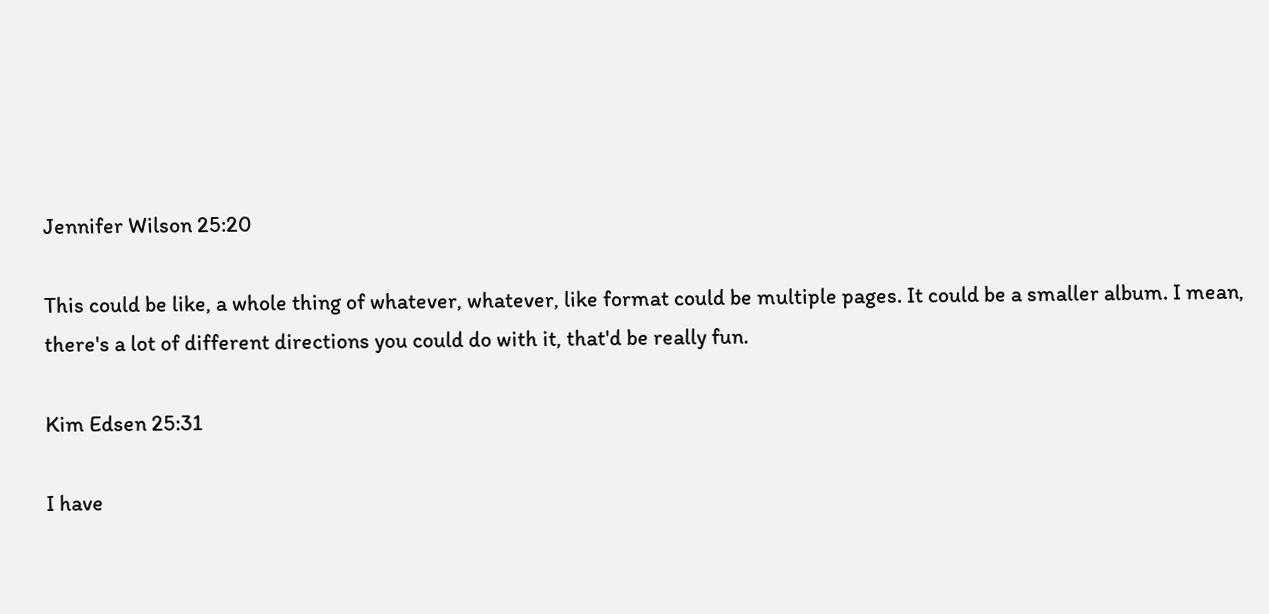Jennifer Wilson 25:20

This could be like, a whole thing of whatever, whatever, like format could be multiple pages. It could be a smaller album. I mean, there's a lot of different directions you could do with it, that'd be really fun.

Kim Edsen 25:31

I have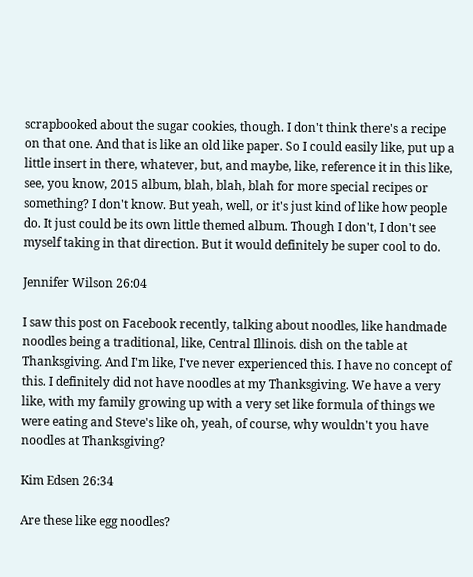scrapbooked about the sugar cookies, though. I don't think there's a recipe on that one. And that is like an old like paper. So I could easily like, put up a little insert in there, whatever, but, and maybe, like, reference it in this like, see, you know, 2015 album, blah, blah, blah for more special recipes or something? I don't know. But yeah, well, or it's just kind of like how people do. It just could be its own little themed album. Though I don't, I don't see myself taking in that direction. But it would definitely be super cool to do.

Jennifer Wilson 26:04

I saw this post on Facebook recently, talking about noodles, like handmade noodles being a traditional, like, Central Illinois. dish on the table at Thanksgiving. And I'm like, I've never experienced this. I have no concept of this. I definitely did not have noodles at my Thanksgiving. We have a very like, with my family growing up with a very set like formula of things we were eating and Steve's like oh, yeah, of course, why wouldn't you have noodles at Thanksgiving?

Kim Edsen 26:34

Are these like egg noodles?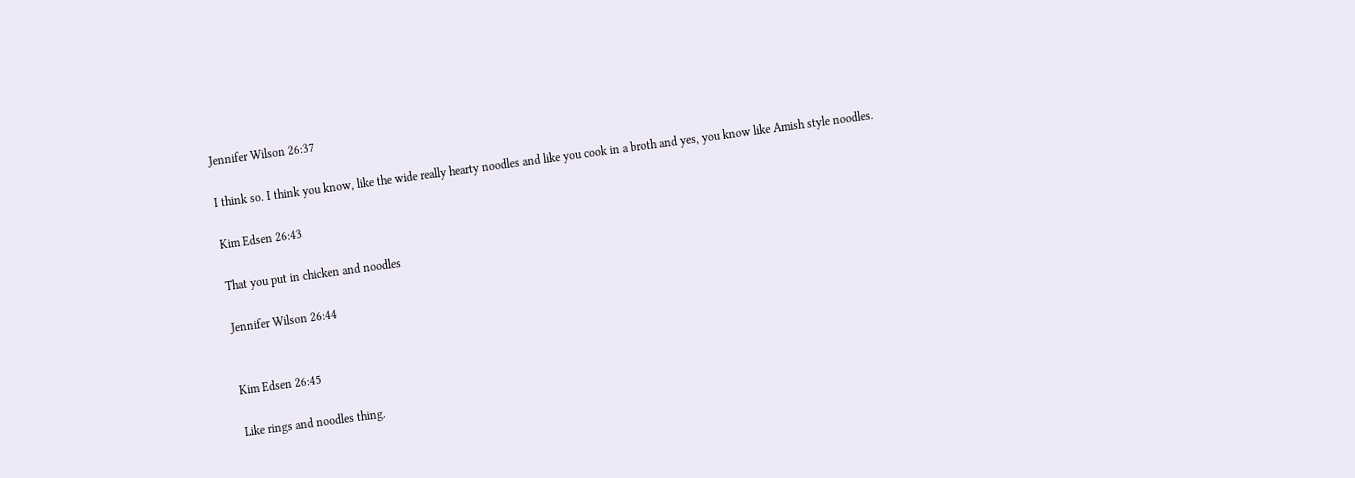Jennifer Wilson 26:37

I think so. I think you know, like the wide really hearty noodles and like you cook in a broth and yes, you know like Amish style noodles.

Kim Edsen 26:43

That you put in chicken and noodles

Jennifer Wilson 26:44


Kim Edsen 26:45

Like rings and noodles thing.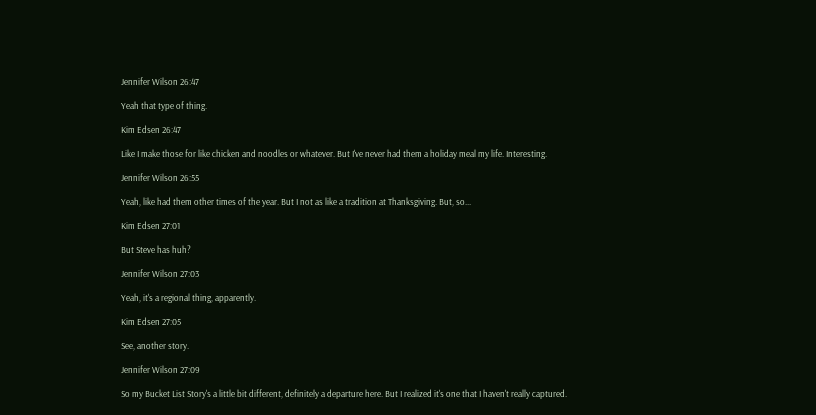Jennifer Wilson 26:47

Yeah that type of thing.

Kim Edsen 26:47

Like I make those for like chicken and noodles or whatever. But I've never had them a holiday meal my life. Interesting.

Jennifer Wilson 26:55

Yeah, like had them other times of the year. But I not as like a tradition at Thanksgiving. But, so...

Kim Edsen 27:01

But Steve has huh?

Jennifer Wilson 27:03

Yeah, it's a regional thing, apparently.

Kim Edsen 27:05

See, another story.

Jennifer Wilson 27:09

So my Bucket List Story's a little bit different, definitely a departure here. But I realized it's one that I haven't really captured.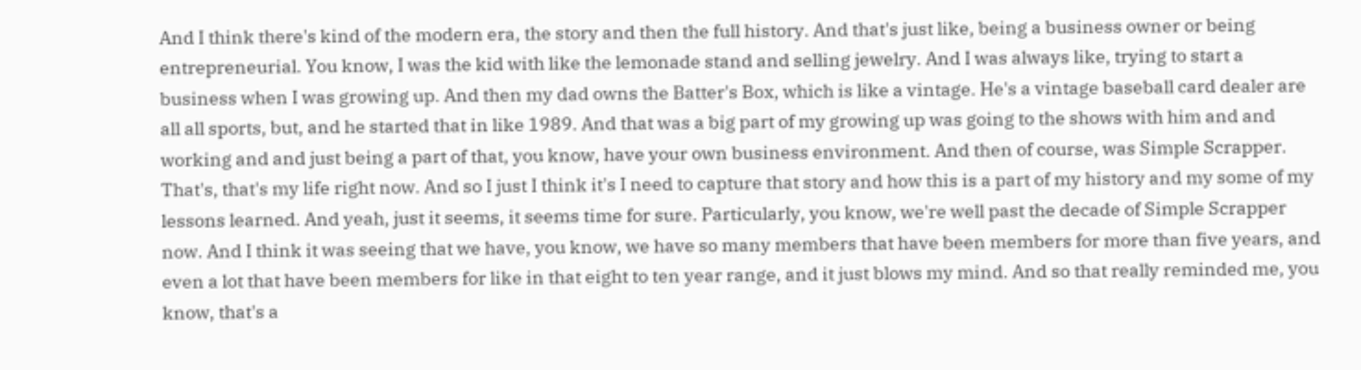And I think there's kind of the modern era, the story and then the full history. And that's just like, being a business owner or being entrepreneurial. You know, I was the kid with like the lemonade stand and selling jewelry. And I was always like, trying to start a business when I was growing up. And then my dad owns the Batter's Box, which is like a vintage. He's a vintage baseball card dealer are all all sports, but, and he started that in like 1989. And that was a big part of my growing up was going to the shows with him and and working and and just being a part of that, you know, have your own business environment. And then of course, was Simple Scrapper. That's, that's my life right now. And so I just I think it's I need to capture that story and how this is a part of my history and my some of my lessons learned. And yeah, just it seems, it seems time for sure. Particularly, you know, we're well past the decade of Simple Scrapper now. And I think it was seeing that we have, you know, we have so many members that have been members for more than five years, and even a lot that have been members for like in that eight to ten year range, and it just blows my mind. And so that really reminded me, you know, that's a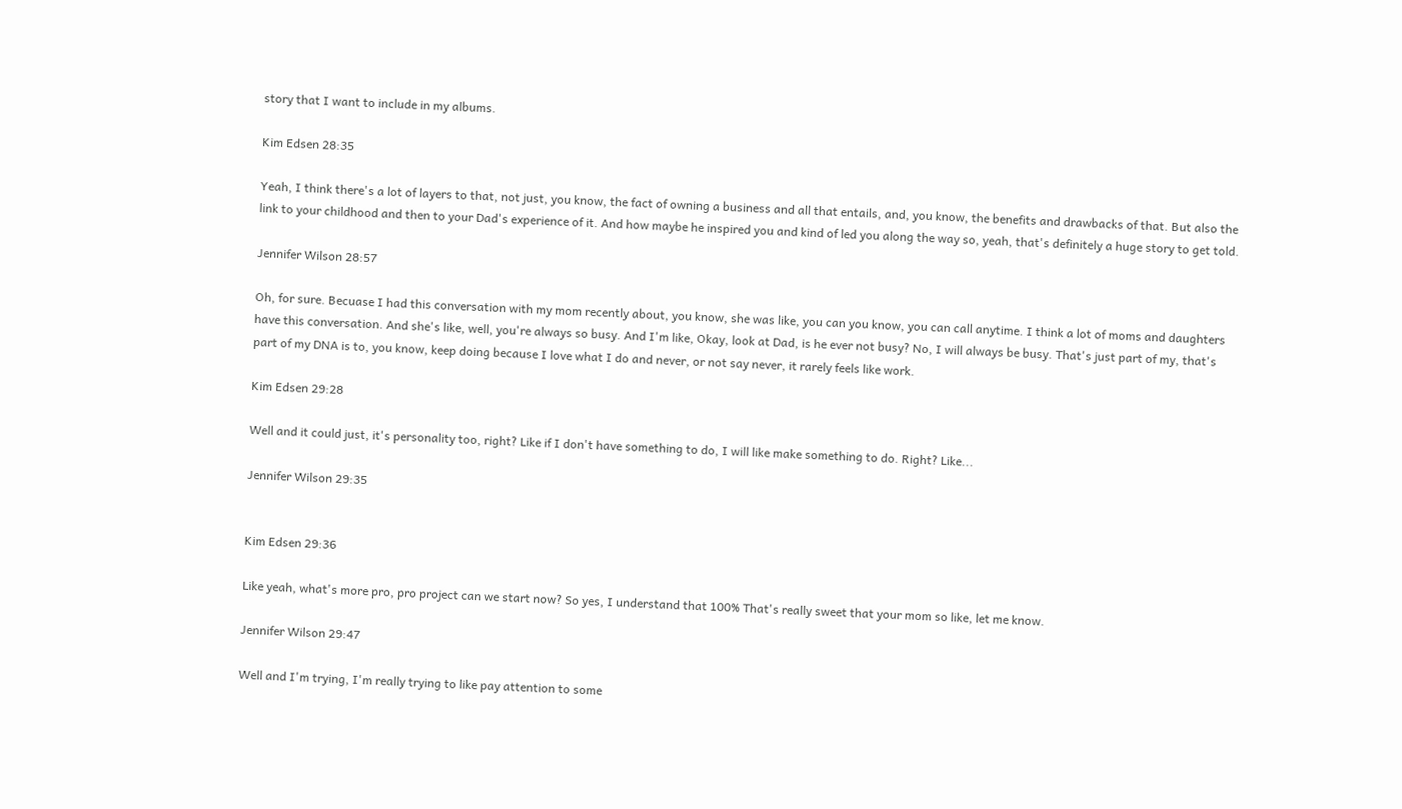story that I want to include in my albums.

Kim Edsen 28:35

Yeah, I think there's a lot of layers to that, not just, you know, the fact of owning a business and all that entails, and, you know, the benefits and drawbacks of that. But also the link to your childhood and then to your Dad's experience of it. And how maybe he inspired you and kind of led you along the way so, yeah, that's definitely a huge story to get told.

Jennifer Wilson 28:57

Oh, for sure. Becuase I had this conversation with my mom recently about, you know, she was like, you can you know, you can call anytime. I think a lot of moms and daughters have this conversation. And she's like, well, you're always so busy. And I'm like, Okay, look at Dad, is he ever not busy? No, I will always be busy. That's just part of my, that's part of my DNA is to, you know, keep doing because I love what I do and never, or not say never, it rarely feels like work.

Kim Edsen 29:28

Well and it could just, it's personality too, right? Like if I don't have something to do, I will like make something to do. Right? Like...

Jennifer Wilson 29:35


Kim Edsen 29:36

Like yeah, what's more pro, pro project can we start now? So yes, I understand that 100% That's really sweet that your mom so like, let me know.

Jennifer Wilson 29:47

Well and I'm trying, I'm really trying to like pay attention to some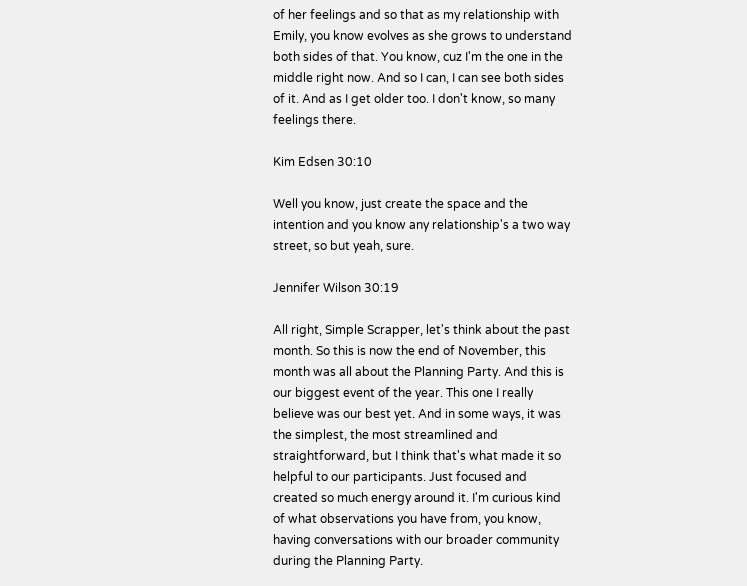of her feelings and so that as my relationship with Emily, you know evolves as she grows to understand both sides of that. You know, cuz I'm the one in the middle right now. And so I can, I can see both sides of it. And as I get older too. I don't know, so many feelings there.

Kim Edsen 30:10

Well you know, just create the space and the intention and you know any relationship's a two way street, so but yeah, sure.

Jennifer Wilson 30:19

All right, Simple Scrapper, let's think about the past month. So this is now the end of November, this month was all about the Planning Party. And this is our biggest event of the year. This one I really believe was our best yet. And in some ways, it was the simplest, the most streamlined and straightforward, but I think that's what made it so helpful to our participants. Just focused and created so much energy around it. I'm curious kind of what observations you have from, you know, having conversations with our broader community during the Planning Party.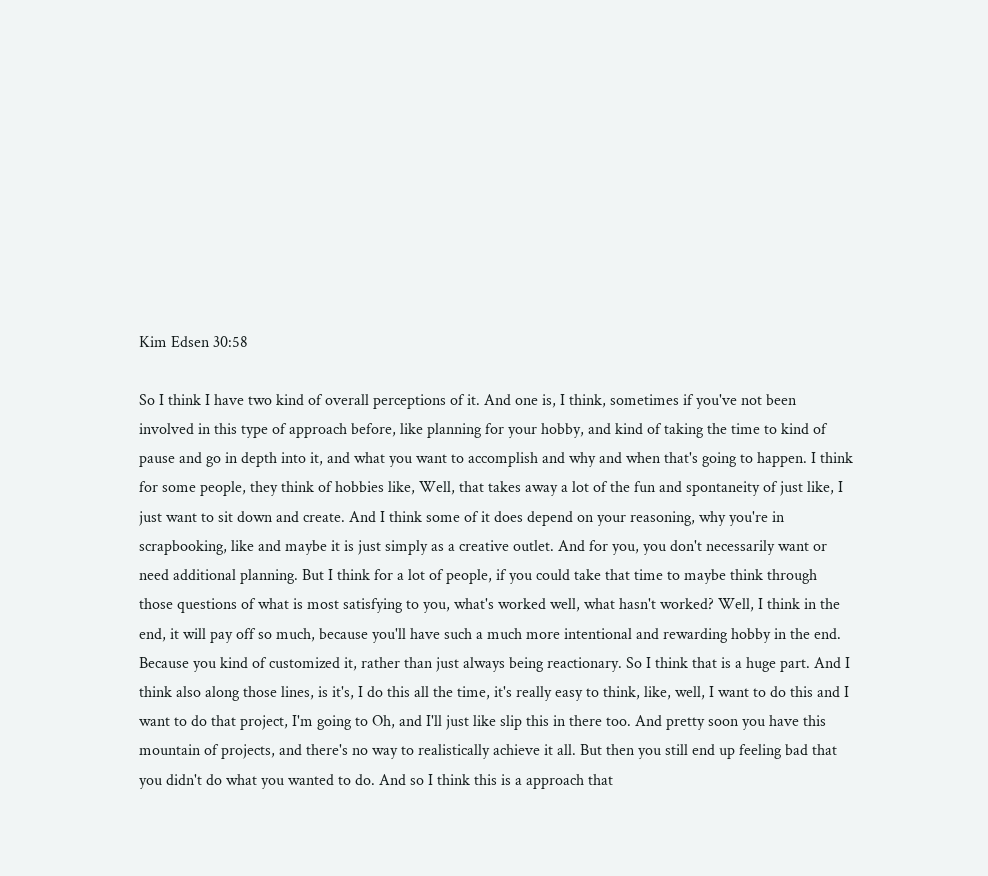Kim Edsen 30:58

So I think I have two kind of overall perceptions of it. And one is, I think, sometimes if you've not been involved in this type of approach before, like planning for your hobby, and kind of taking the time to kind of pause and go in depth into it, and what you want to accomplish and why and when that's going to happen. I think for some people, they think of hobbies like, Well, that takes away a lot of the fun and spontaneity of just like, I just want to sit down and create. And I think some of it does depend on your reasoning, why you're in scrapbooking, like and maybe it is just simply as a creative outlet. And for you, you don't necessarily want or need additional planning. But I think for a lot of people, if you could take that time to maybe think through those questions of what is most satisfying to you, what's worked well, what hasn't worked? Well, I think in the end, it will pay off so much, because you'll have such a much more intentional and rewarding hobby in the end. Because you kind of customized it, rather than just always being reactionary. So I think that is a huge part. And I think also along those lines, is it's, I do this all the time, it's really easy to think, like, well, I want to do this and I want to do that project, I'm going to Oh, and I'll just like slip this in there too. And pretty soon you have this mountain of projects, and there's no way to realistically achieve it all. But then you still end up feeling bad that you didn't do what you wanted to do. And so I think this is a approach that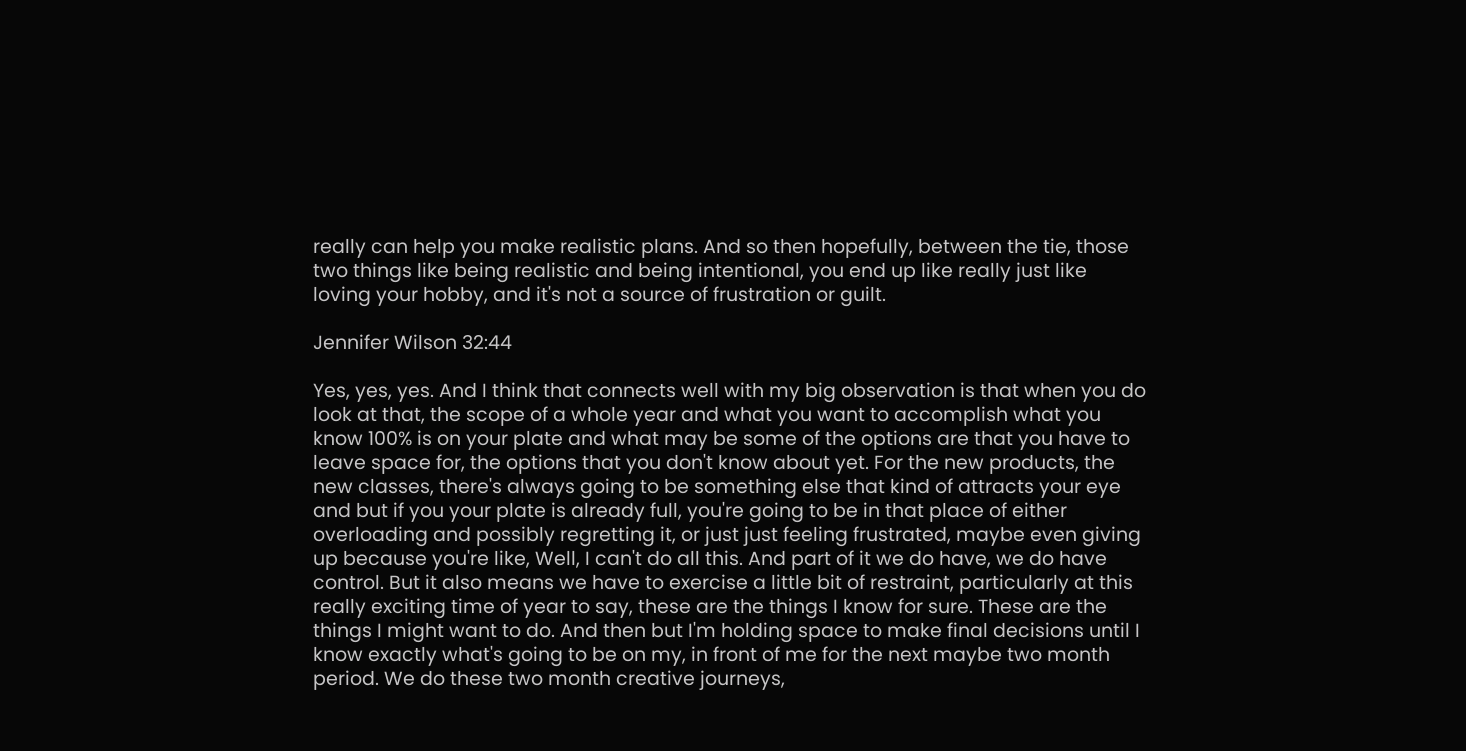really can help you make realistic plans. And so then hopefully, between the tie, those two things like being realistic and being intentional, you end up like really just like loving your hobby, and it's not a source of frustration or guilt.

Jennifer Wilson 32:44

Yes, yes, yes. And I think that connects well with my big observation is that when you do look at that, the scope of a whole year and what you want to accomplish what you know 100% is on your plate and what may be some of the options are that you have to leave space for, the options that you don't know about yet. For the new products, the new classes, there's always going to be something else that kind of attracts your eye and but if you your plate is already full, you're going to be in that place of either overloading and possibly regretting it, or just just feeling frustrated, maybe even giving up because you're like, Well, I can't do all this. And part of it we do have, we do have control. But it also means we have to exercise a little bit of restraint, particularly at this really exciting time of year to say, these are the things I know for sure. These are the things I might want to do. And then but I'm holding space to make final decisions until I know exactly what's going to be on my, in front of me for the next maybe two month period. We do these two month creative journeys,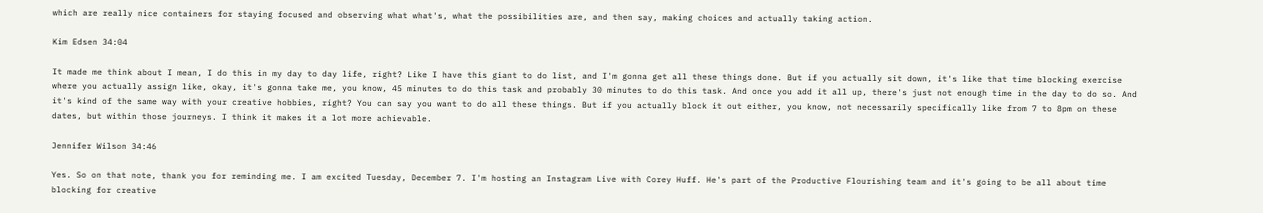which are really nice containers for staying focused and observing what what's, what the possibilities are, and then say, making choices and actually taking action.

Kim Edsen 34:04

It made me think about I mean, I do this in my day to day life, right? Like I have this giant to do list, and I'm gonna get all these things done. But if you actually sit down, it's like that time blocking exercise where you actually assign like, okay, it's gonna take me, you know, 45 minutes to do this task and probably 30 minutes to do this task. And once you add it all up, there's just not enough time in the day to do so. And it's kind of the same way with your creative hobbies, right? You can say you want to do all these things. But if you actually block it out either, you know, not necessarily specifically like from 7 to 8pm on these dates, but within those journeys. I think it makes it a lot more achievable.

Jennifer Wilson 34:46

Yes. So on that note, thank you for reminding me. I am excited Tuesday, December 7. I'm hosting an Instagram Live with Corey Huff. He's part of the Productive Flourishing team and it's going to be all about time blocking for creative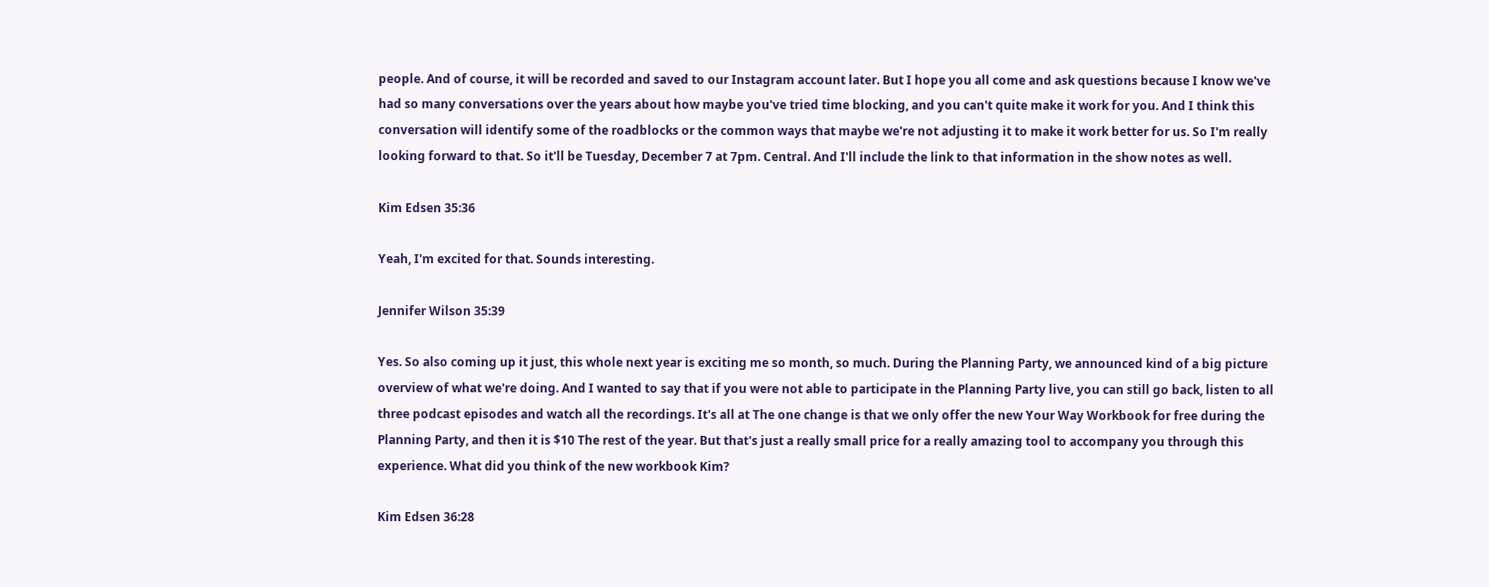people. And of course, it will be recorded and saved to our Instagram account later. But I hope you all come and ask questions because I know we've had so many conversations over the years about how maybe you've tried time blocking, and you can't quite make it work for you. And I think this conversation will identify some of the roadblocks or the common ways that maybe we're not adjusting it to make it work better for us. So I'm really looking forward to that. So it'll be Tuesday, December 7 at 7pm. Central. And I'll include the link to that information in the show notes as well.

Kim Edsen 35:36

Yeah, I'm excited for that. Sounds interesting.

Jennifer Wilson 35:39

Yes. So also coming up it just, this whole next year is exciting me so month, so much. During the Planning Party, we announced kind of a big picture overview of what we're doing. And I wanted to say that if you were not able to participate in the Planning Party live, you can still go back, listen to all three podcast episodes and watch all the recordings. It's all at The one change is that we only offer the new Your Way Workbook for free during the Planning Party, and then it is $10 The rest of the year. But that's just a really small price for a really amazing tool to accompany you through this experience. What did you think of the new workbook Kim?

Kim Edsen 36:28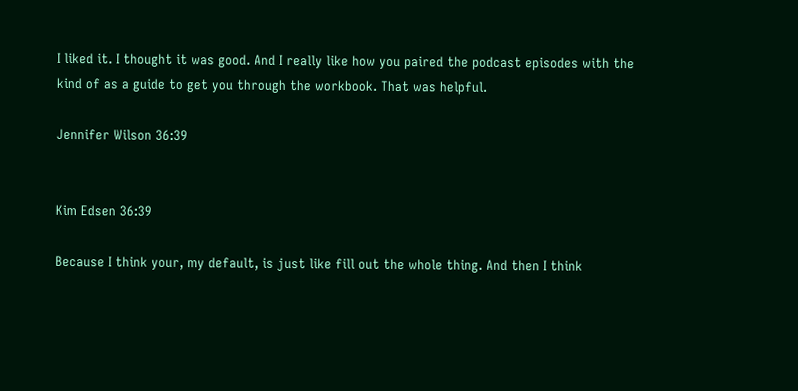I liked it. I thought it was good. And I really like how you paired the podcast episodes with the kind of as a guide to get you through the workbook. That was helpful.

Jennifer Wilson 36:39


Kim Edsen 36:39

Because I think your, my default, is just like fill out the whole thing. And then I think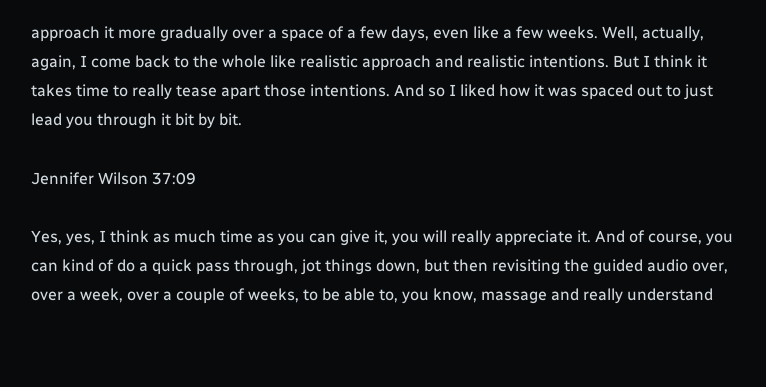approach it more gradually over a space of a few days, even like a few weeks. Well, actually, again, I come back to the whole like realistic approach and realistic intentions. But I think it takes time to really tease apart those intentions. And so I liked how it was spaced out to just lead you through it bit by bit.

Jennifer Wilson 37:09

Yes, yes, I think as much time as you can give it, you will really appreciate it. And of course, you can kind of do a quick pass through, jot things down, but then revisiting the guided audio over, over a week, over a couple of weeks, to be able to, you know, massage and really understand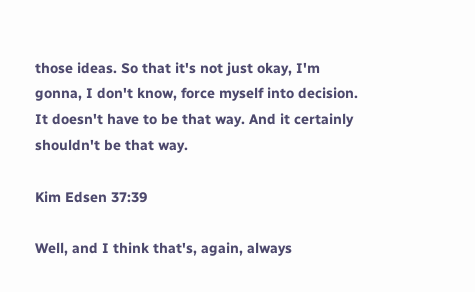those ideas. So that it's not just okay, I'm gonna, I don't know, force myself into decision. It doesn't have to be that way. And it certainly shouldn't be that way.

Kim Edsen 37:39

Well, and I think that's, again, always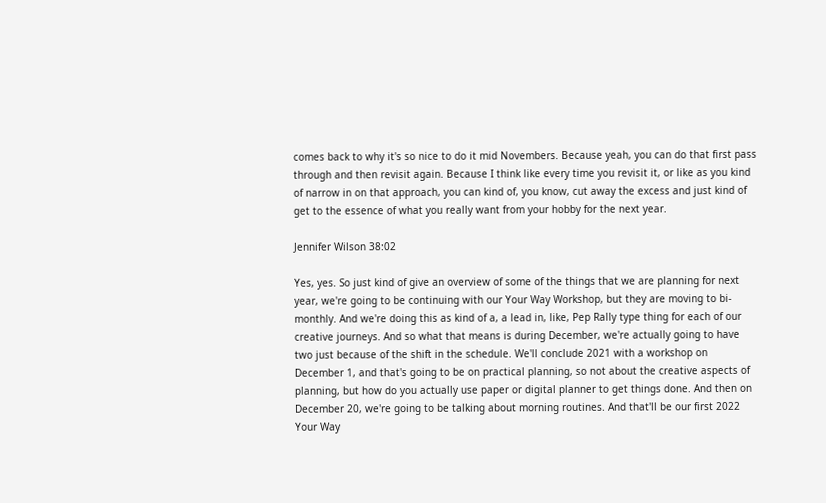comes back to why it's so nice to do it mid Novembers. Because yeah, you can do that first pass through and then revisit again. Because I think like every time you revisit it, or like as you kind of narrow in on that approach, you can kind of, you know, cut away the excess and just kind of get to the essence of what you really want from your hobby for the next year.

Jennifer Wilson 38:02

Yes, yes. So just kind of give an overview of some of the things that we are planning for next year, we're going to be continuing with our Your Way Workshop, but they are moving to bi-monthly. And we're doing this as kind of a, a lead in, like, Pep Rally type thing for each of our creative journeys. And so what that means is during December, we're actually going to have two just because of the shift in the schedule. We'll conclude 2021 with a workshop on December 1, and that's going to be on practical planning, so not about the creative aspects of planning, but how do you actually use paper or digital planner to get things done. And then on December 20, we're going to be talking about morning routines. And that'll be our first 2022 Your Way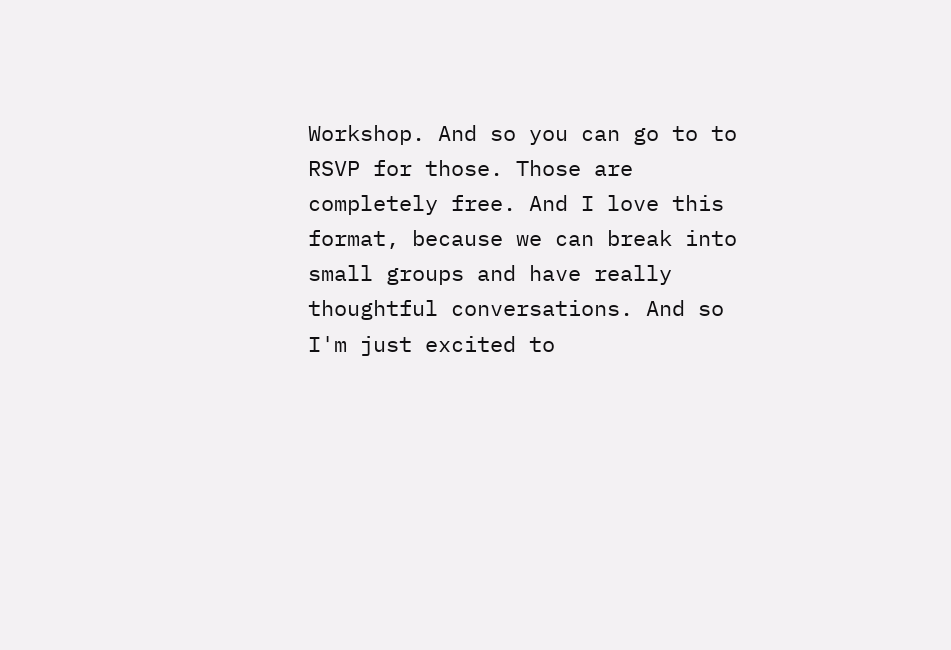Workshop. And so you can go to to RSVP for those. Those are completely free. And I love this format, because we can break into small groups and have really thoughtful conversations. And so I'm just excited to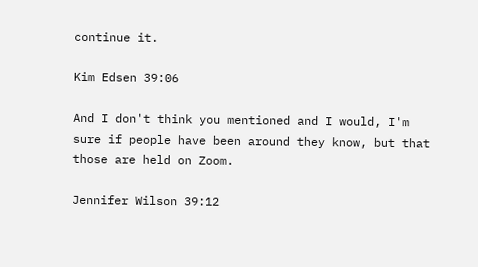continue it.

Kim Edsen 39:06

And I don't think you mentioned and I would, I'm sure if people have been around they know, but that those are held on Zoom.

Jennifer Wilson 39:12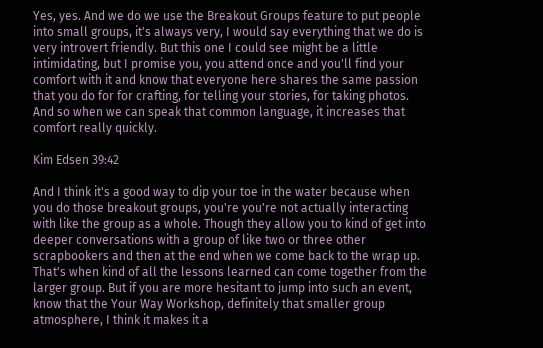Yes, yes. And we do we use the Breakout Groups feature to put people into small groups, it's always very, I would say everything that we do is very introvert friendly. But this one I could see might be a little intimidating, but I promise you, you attend once and you'll find your comfort with it and know that everyone here shares the same passion that you do for for crafting, for telling your stories, for taking photos. And so when we can speak that common language, it increases that comfort really quickly.

Kim Edsen 39:42

And I think it's a good way to dip your toe in the water because when you do those breakout groups, you're you're not actually interacting with like the group as a whole. Though they allow you to kind of get into deeper conversations with a group of like two or three other scrapbookers and then at the end when we come back to the wrap up. That's when kind of all the lessons learned can come together from the larger group. But if you are more hesitant to jump into such an event, know that the Your Way Workshop, definitely that smaller group atmosphere, I think it makes it a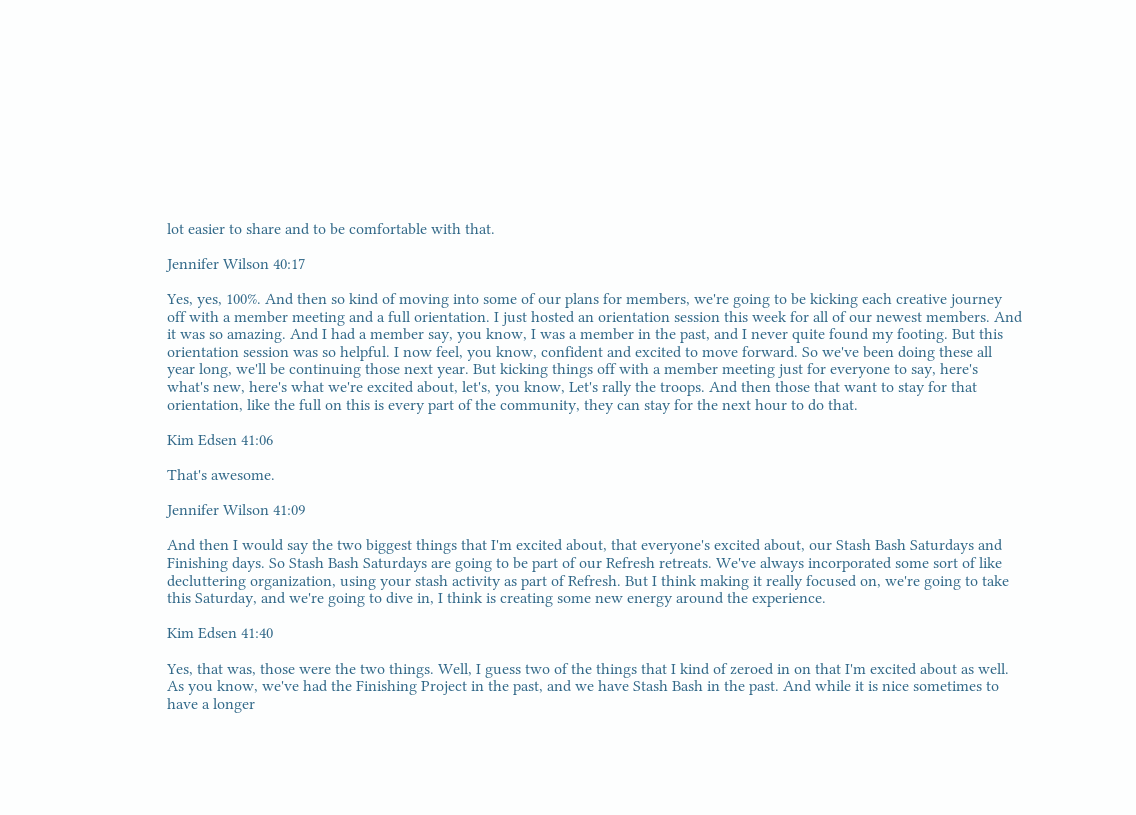lot easier to share and to be comfortable with that.

Jennifer Wilson 40:17

Yes, yes, 100%. And then so kind of moving into some of our plans for members, we're going to be kicking each creative journey off with a member meeting and a full orientation. I just hosted an orientation session this week for all of our newest members. And it was so amazing. And I had a member say, you know, I was a member in the past, and I never quite found my footing. But this orientation session was so helpful. I now feel, you know, confident and excited to move forward. So we've been doing these all year long, we'll be continuing those next year. But kicking things off with a member meeting just for everyone to say, here's what's new, here's what we're excited about, let's, you know, Let's rally the troops. And then those that want to stay for that orientation, like the full on this is every part of the community, they can stay for the next hour to do that.

Kim Edsen 41:06

That's awesome.

Jennifer Wilson 41:09

And then I would say the two biggest things that I'm excited about, that everyone's excited about, our Stash Bash Saturdays and Finishing days. So Stash Bash Saturdays are going to be part of our Refresh retreats. We've always incorporated some sort of like decluttering organization, using your stash activity as part of Refresh. But I think making it really focused on, we're going to take this Saturday, and we're going to dive in, I think is creating some new energy around the experience.

Kim Edsen 41:40

Yes, that was, those were the two things. Well, I guess two of the things that I kind of zeroed in on that I'm excited about as well. As you know, we've had the Finishing Project in the past, and we have Stash Bash in the past. And while it is nice sometimes to have a longer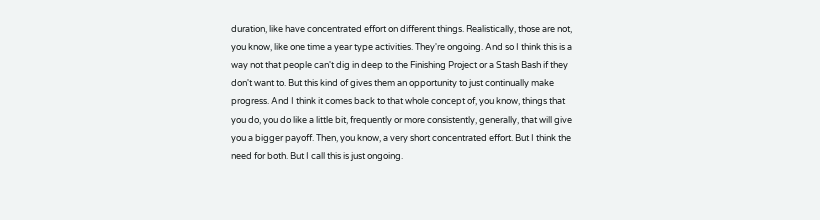duration, like have concentrated effort on different things. Realistically, those are not, you know, like one time a year type activities. They're ongoing. And so I think this is a way not that people can't dig in deep to the Finishing Project or a Stash Bash if they don't want to. But this kind of gives them an opportunity to just continually make progress. And I think it comes back to that whole concept of, you know, things that you do, you do like a little bit, frequently or more consistently, generally, that will give you a bigger payoff. Then, you know, a very short concentrated effort. But I think the need for both. But I call this is just ongoing.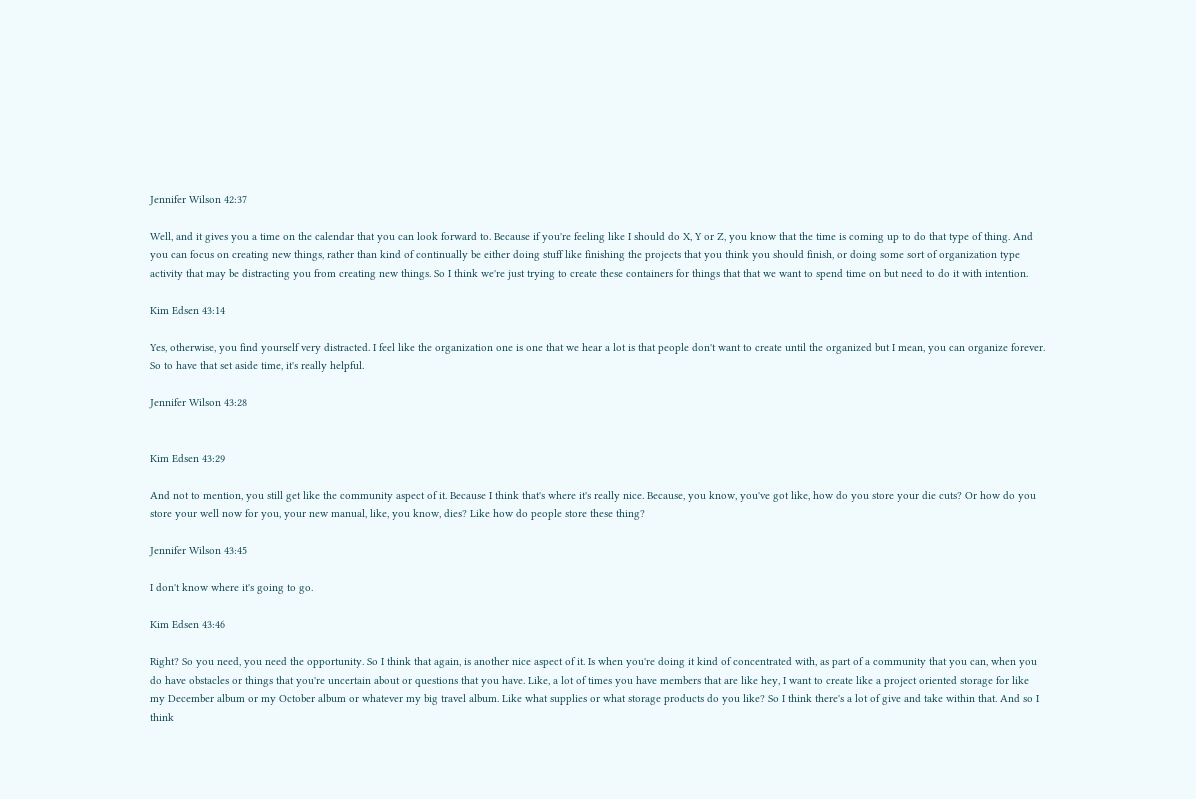Jennifer Wilson 42:37

Well, and it gives you a time on the calendar that you can look forward to. Because if you're feeling like I should do X, Y or Z, you know that the time is coming up to do that type of thing. And you can focus on creating new things, rather than kind of continually be either doing stuff like finishing the projects that you think you should finish, or doing some sort of organization type activity that may be distracting you from creating new things. So I think we're just trying to create these containers for things that that we want to spend time on but need to do it with intention.

Kim Edsen 43:14

Yes, otherwise, you find yourself very distracted. I feel like the organization one is one that we hear a lot is that people don't want to create until the organized but I mean, you can organize forever. So to have that set aside time, it's really helpful.

Jennifer Wilson 43:28


Kim Edsen 43:29

And not to mention, you still get like the community aspect of it. Because I think that's where it's really nice. Because, you know, you've got like, how do you store your die cuts? Or how do you store your well now for you, your new manual, like, you know, dies? Like how do people store these thing?

Jennifer Wilson 43:45

I don't know where it's going to go.

Kim Edsen 43:46

Right? So you need, you need the opportunity. So I think that again, is another nice aspect of it. Is when you're doing it kind of concentrated with, as part of a community that you can, when you do have obstacles or things that you're uncertain about or questions that you have. Like, a lot of times you have members that are like hey, I want to create like a project oriented storage for like my December album or my October album or whatever my big travel album. Like what supplies or what storage products do you like? So I think there's a lot of give and take within that. And so I think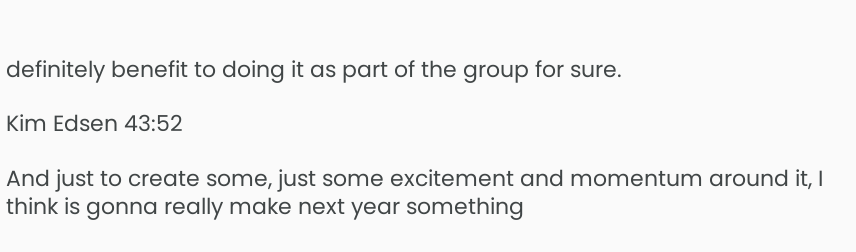definitely benefit to doing it as part of the group for sure.

Kim Edsen 43:52

And just to create some, just some excitement and momentum around it, I think is gonna really make next year something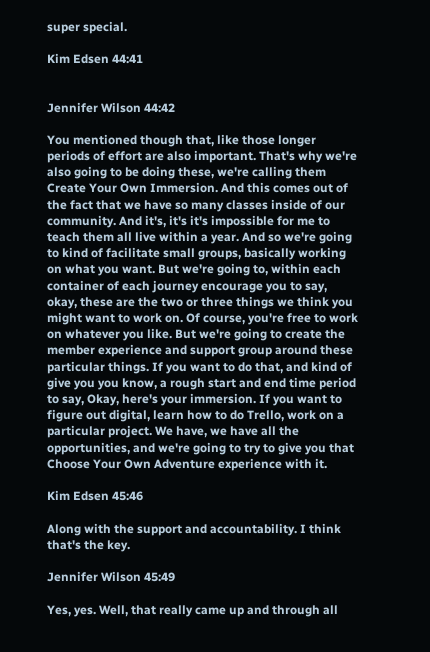super special.

Kim Edsen 44:41


Jennifer Wilson 44:42

You mentioned though that, like those longer periods of effort are also important. That's why we're also going to be doing these, we're calling them Create Your Own Immersion. And this comes out of the fact that we have so many classes inside of our community. And it's, it's it's impossible for me to teach them all live within a year. And so we're going to kind of facilitate small groups, basically working on what you want. But we're going to, within each container of each journey encourage you to say, okay, these are the two or three things we think you might want to work on. Of course, you're free to work on whatever you like. But we're going to create the member experience and support group around these particular things. If you want to do that, and kind of give you you know, a rough start and end time period to say, Okay, here's your immersion. If you want to figure out digital, learn how to do Trello, work on a particular project. We have, we have all the opportunities, and we're going to try to give you that Choose Your Own Adventure experience with it.

Kim Edsen 45:46

Along with the support and accountability. I think that's the key.

Jennifer Wilson 45:49

Yes, yes. Well, that really came up and through all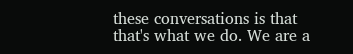these conversations is that that's what we do. We are a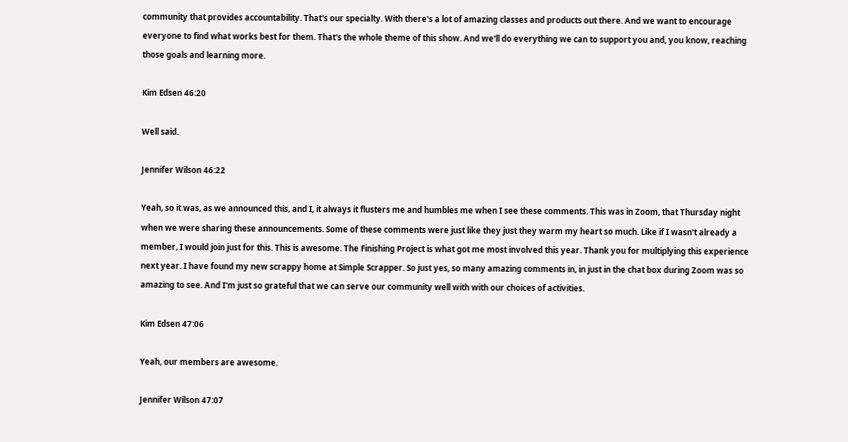community that provides accountability. That's our specialty. With there's a lot of amazing classes and products out there. And we want to encourage everyone to find what works best for them. That's the whole theme of this show. And we'll do everything we can to support you and, you know, reaching those goals and learning more.

Kim Edsen 46:20

Well said.

Jennifer Wilson 46:22

Yeah, so it was, as we announced this, and I, it always it flusters me and humbles me when I see these comments. This was in Zoom, that Thursday night when we were sharing these announcements. Some of these comments were just like they just they warm my heart so much. Like if I wasn't already a member, I would join just for this. This is awesome. The Finishing Project is what got me most involved this year. Thank you for multiplying this experience next year. I have found my new scrappy home at Simple Scrapper. So just yes, so many amazing comments in, in just in the chat box during Zoom was so amazing to see. And I'm just so grateful that we can serve our community well with with our choices of activities.

Kim Edsen 47:06

Yeah, our members are awesome.

Jennifer Wilson 47:07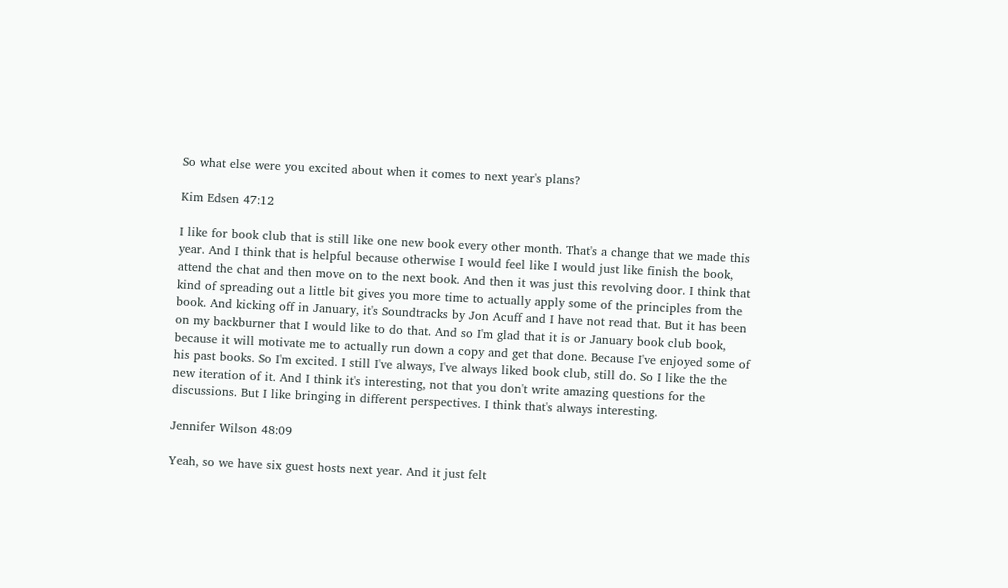So what else were you excited about when it comes to next year's plans?

Kim Edsen 47:12

I like for book club that is still like one new book every other month. That's a change that we made this year. And I think that is helpful because otherwise I would feel like I would just like finish the book, attend the chat and then move on to the next book. And then it was just this revolving door. I think that kind of spreading out a little bit gives you more time to actually apply some of the principles from the book. And kicking off in January, it's Soundtracks by Jon Acuff and I have not read that. But it has been on my backburner that I would like to do that. And so I'm glad that it is or January book club book, because it will motivate me to actually run down a copy and get that done. Because I've enjoyed some of his past books. So I'm excited. I still I've always, I've always liked book club, still do. So I like the the new iteration of it. And I think it's interesting, not that you don't write amazing questions for the discussions. But I like bringing in different perspectives. I think that's always interesting.

Jennifer Wilson 48:09

Yeah, so we have six guest hosts next year. And it just felt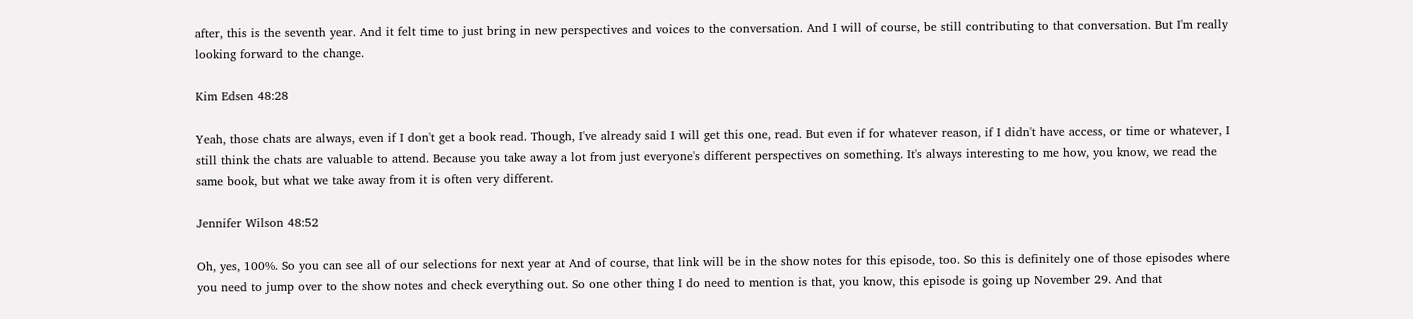after, this is the seventh year. And it felt time to just bring in new perspectives and voices to the conversation. And I will of course, be still contributing to that conversation. But I'm really looking forward to the change.

Kim Edsen 48:28

Yeah, those chats are always, even if I don't get a book read. Though, I've already said I will get this one, read. But even if for whatever reason, if I didn't have access, or time or whatever, I still think the chats are valuable to attend. Because you take away a lot from just everyone's different perspectives on something. It's always interesting to me how, you know, we read the same book, but what we take away from it is often very different.

Jennifer Wilson 48:52

Oh, yes, 100%. So you can see all of our selections for next year at And of course, that link will be in the show notes for this episode, too. So this is definitely one of those episodes where you need to jump over to the show notes and check everything out. So one other thing I do need to mention is that, you know, this episode is going up November 29. And that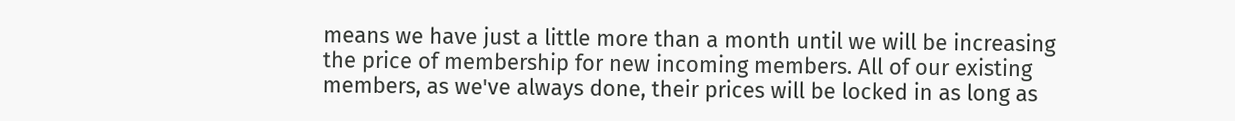means we have just a little more than a month until we will be increasing the price of membership for new incoming members. All of our existing members, as we've always done, their prices will be locked in as long as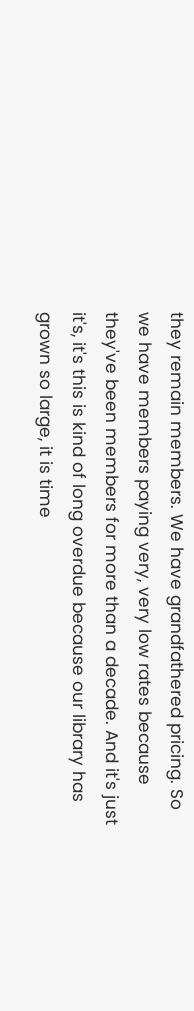they remain members. We have grandfathered pricing. So we have members paying very, very low rates because they've been members for more than a decade. And it's just it's, it's this is kind of long overdue because our library has grown so large, it is time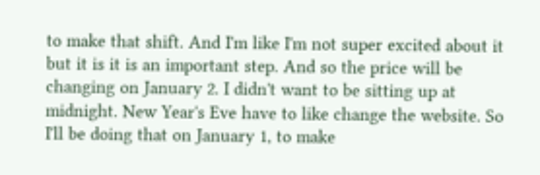to make that shift. And I'm like I'm not super excited about it but it is it is an important step. And so the price will be changing on January 2. I didn't want to be sitting up at midnight. New Year's Eve have to like change the website. So I'll be doing that on January 1, to make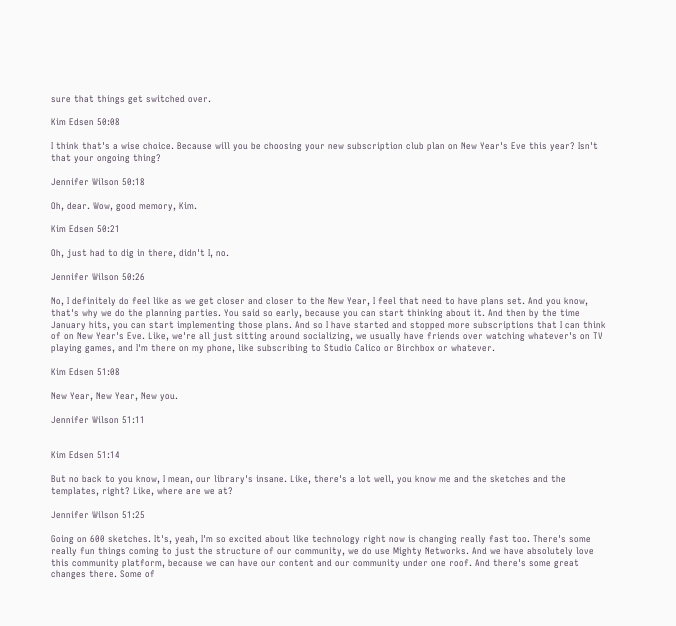sure that things get switched over.

Kim Edsen 50:08

I think that's a wise choice. Because will you be choosing your new subscription club plan on New Year's Eve this year? Isn't that your ongoing thing?

Jennifer Wilson 50:18

Oh, dear. Wow, good memory, Kim.

Kim Edsen 50:21

Oh, just had to dig in there, didn't I, no.

Jennifer Wilson 50:26

No, I definitely do feel like as we get closer and closer to the New Year, I feel that need to have plans set. And you know, that's why we do the planning parties. You said so early, because you can start thinking about it. And then by the time January hits, you can start implementing those plans. And so I have started and stopped more subscriptions that I can think of on New Year's Eve. Like, we're all just sitting around socializing, we usually have friends over watching whatever's on TV playing games, and I'm there on my phone, like subscribing to Studio Calico or Birchbox or whatever.

Kim Edsen 51:08

New Year, New Year, New you.

Jennifer Wilson 51:11


Kim Edsen 51:14

But no back to you know, I mean, our library's insane. Like, there's a lot well, you know me and the sketches and the templates, right? Like, where are we at?

Jennifer Wilson 51:25

Going on 600 sketches. It's, yeah, I'm so excited about like technology right now is changing really fast too. There's some really fun things coming to just the structure of our community, we do use Mighty Networks. And we have absolutely love this community platform, because we can have our content and our community under one roof. And there's some great changes there. Some of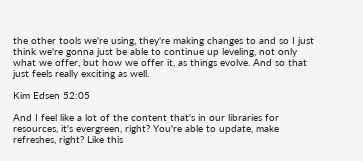the other tools we're using, they're making changes to and so I just think we're gonna just be able to continue up leveling, not only what we offer, but how we offer it, as things evolve. And so that just feels really exciting as well.

Kim Edsen 52:05

And I feel like a lot of the content that's in our libraries for resources, it's evergreen, right? You're able to update, make refreshes, right? Like this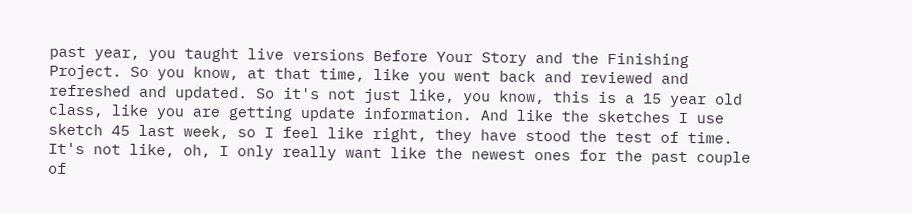past year, you taught live versions Before Your Story and the Finishing Project. So you know, at that time, like you went back and reviewed and refreshed and updated. So it's not just like, you know, this is a 15 year old class, like you are getting update information. And like the sketches I use sketch 45 last week, so I feel like right, they have stood the test of time. It's not like, oh, I only really want like the newest ones for the past couple of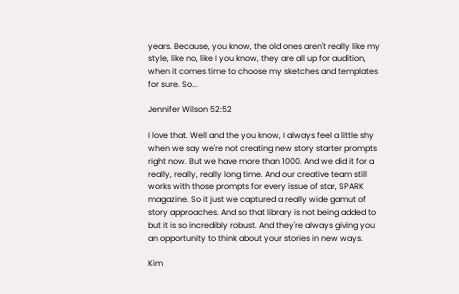years. Because, you know, the old ones aren't really like my style, like no, like I you know, they are all up for audition, when it comes time to choose my sketches and templates for sure. So...

Jennifer Wilson 52:52

I love that. Well and the you know, I always feel a little shy when we say we're not creating new story starter prompts right now. But we have more than 1000. And we did it for a really, really, really long time. And our creative team still works with those prompts for every issue of star, SPARK magazine. So it just we captured a really wide gamut of story approaches. And so that library is not being added to but it is so incredibly robust. And they're always giving you an opportunity to think about your stories in new ways.

Kim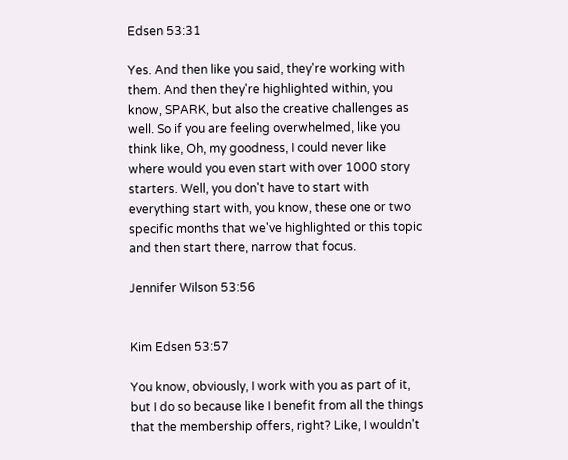Edsen 53:31

Yes. And then like you said, they're working with them. And then they're highlighted within, you know, SPARK, but also the creative challenges as well. So if you are feeling overwhelmed, like you think like, Oh, my goodness, I could never like where would you even start with over 1000 story starters. Well, you don't have to start with everything start with, you know, these one or two specific months that we've highlighted or this topic and then start there, narrow that focus.

Jennifer Wilson 53:56


Kim Edsen 53:57

You know, obviously, I work with you as part of it, but I do so because like I benefit from all the things that the membership offers, right? Like, I wouldn't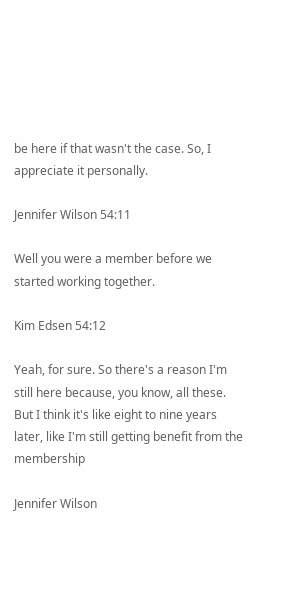be here if that wasn't the case. So, I appreciate it personally.

Jennifer Wilson 54:11

Well you were a member before we started working together.

Kim Edsen 54:12

Yeah, for sure. So there's a reason I'm still here because, you know, all these. But I think it's like eight to nine years later, like I'm still getting benefit from the membership

Jennifer Wilson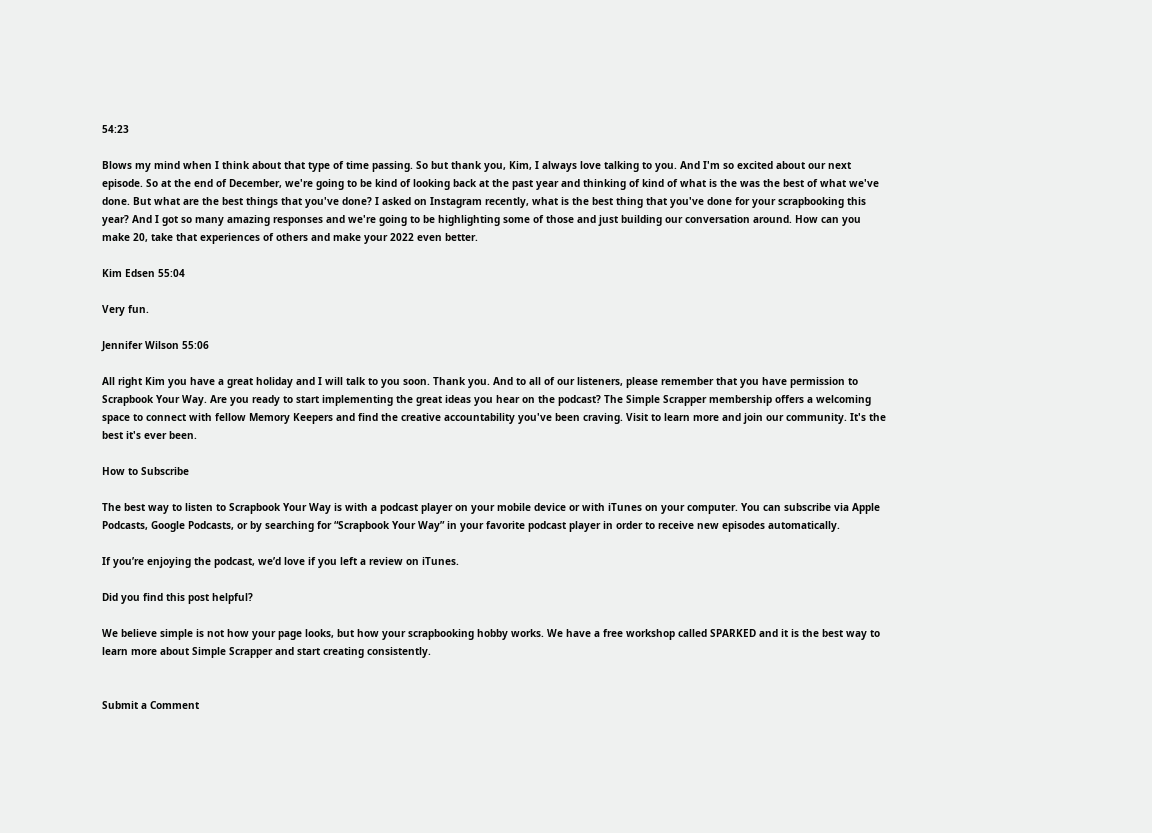54:23

Blows my mind when I think about that type of time passing. So but thank you, Kim, I always love talking to you. And I'm so excited about our next episode. So at the end of December, we're going to be kind of looking back at the past year and thinking of kind of what is the was the best of what we've done. But what are the best things that you've done? I asked on Instagram recently, what is the best thing that you've done for your scrapbooking this year? And I got so many amazing responses and we're going to be highlighting some of those and just building our conversation around. How can you make 20, take that experiences of others and make your 2022 even better.

Kim Edsen 55:04

Very fun.

Jennifer Wilson 55:06

All right Kim you have a great holiday and I will talk to you soon. Thank you. And to all of our listeners, please remember that you have permission to Scrapbook Your Way. Are you ready to start implementing the great ideas you hear on the podcast? The Simple Scrapper membership offers a welcoming space to connect with fellow Memory Keepers and find the creative accountability you've been craving. Visit to learn more and join our community. It's the best it's ever been.

How to Subscribe

The best way to listen to Scrapbook Your Way is with a podcast player on your mobile device or with iTunes on your computer. You can subscribe via Apple Podcasts, Google Podcasts, or by searching for “Scrapbook Your Way” in your favorite podcast player in order to receive new episodes automatically.

If you’re enjoying the podcast, we’d love if you left a review on iTunes.

Did you find this post helpful?

We believe simple is not how your page looks, but how your scrapbooking hobby works. We have a free workshop called SPARKED and it is the best way to learn more about Simple Scrapper and start creating consistently.


Submit a Comment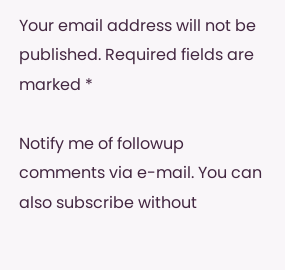Your email address will not be published. Required fields are marked *

Notify me of followup comments via e-mail. You can also subscribe without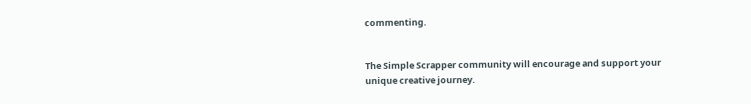commenting.


The Simple Scrapper community will encourage and support your unique creative journey.